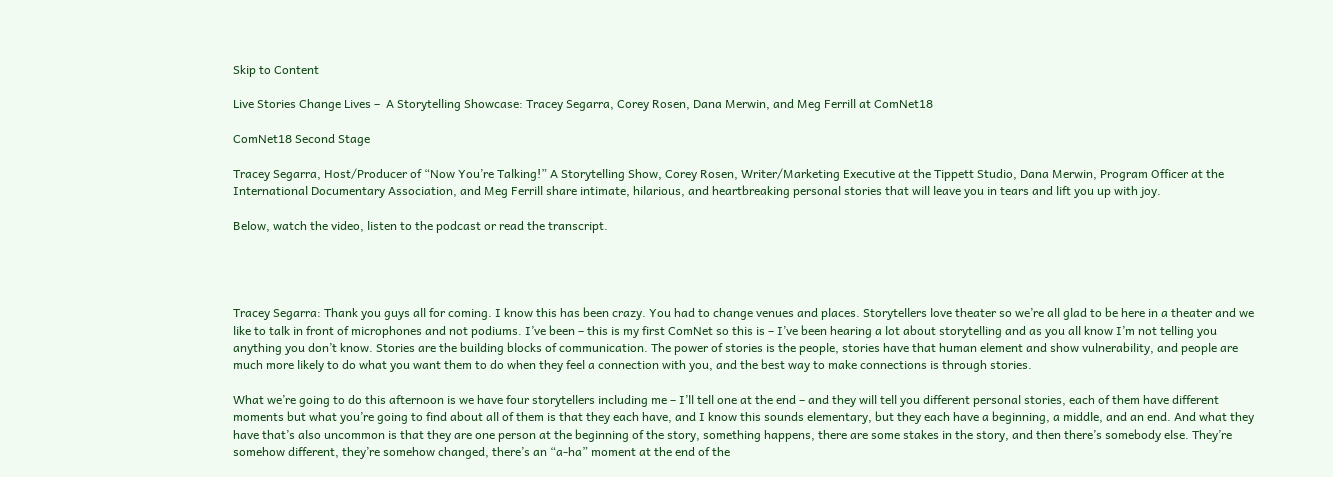Skip to Content

Live Stories Change Lives –  A Storytelling Showcase: Tracey Segarra, Corey Rosen, Dana Merwin, and Meg Ferrill at ComNet18

ComNet18 Second Stage

Tracey Segarra, Host/Producer of “Now You’re Talking!” A Storytelling Show, Corey Rosen, Writer/Marketing Executive at the Tippett Studio, Dana Merwin, Program Officer at the International Documentary Association, and Meg Ferrill share intimate, hilarious, and heartbreaking personal stories that will leave you in tears and lift you up with joy.

Below, watch the video, listen to the podcast or read the transcript.




Tracey Segarra: Thank you guys all for coming. I know this has been crazy. You had to change venues and places. Storytellers love theater so we’re all glad to be here in a theater and we like to talk in front of microphones and not podiums. I’ve been – this is my first ComNet so this is – I’ve been hearing a lot about storytelling and as you all know I’m not telling you anything you don’t know. Stories are the building blocks of communication. The power of stories is the people, stories have that human element and show vulnerability, and people are much more likely to do what you want them to do when they feel a connection with you, and the best way to make connections is through stories.

What we’re going to do this afternoon is we have four storytellers including me – I’ll tell one at the end – and they will tell you different personal stories, each of them have different moments but what you’re going to find about all of them is that they each have, and I know this sounds elementary, but they each have a beginning, a middle, and an end. And what they have that’s also uncommon is that they are one person at the beginning of the story, something happens, there are some stakes in the story, and then there’s somebody else. They’re somehow different, they’re somehow changed, there’s an “a-ha” moment at the end of the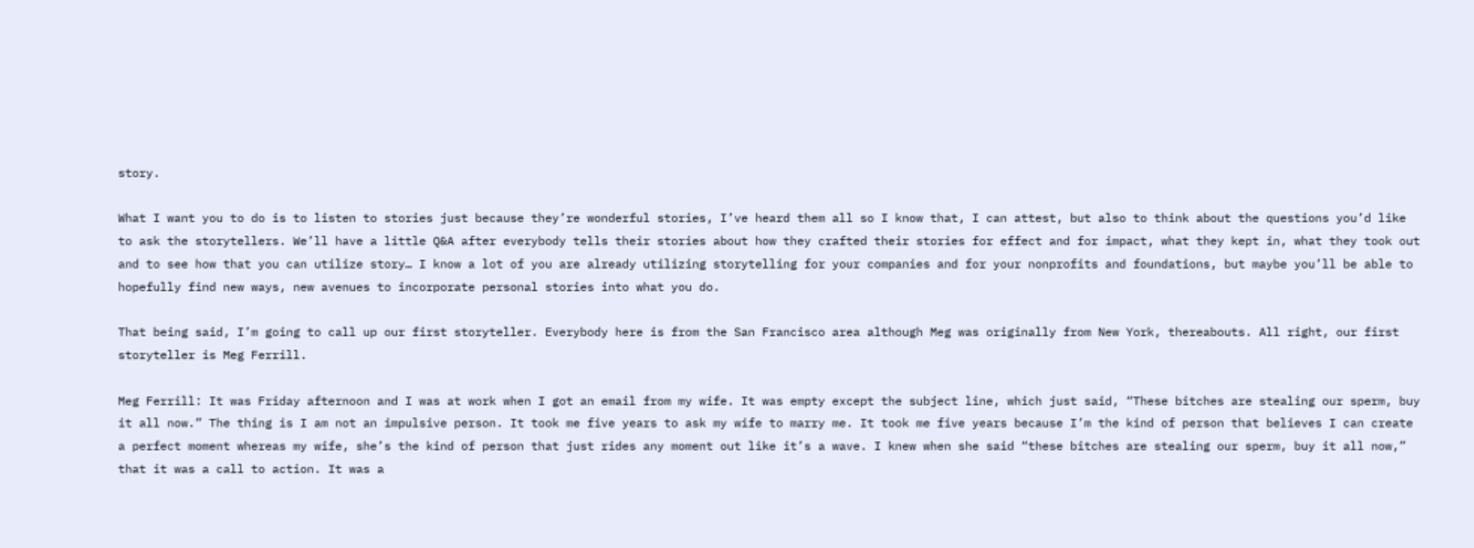story.

What I want you to do is to listen to stories just because they’re wonderful stories, I’ve heard them all so I know that, I can attest, but also to think about the questions you’d like to ask the storytellers. We’ll have a little Q&A after everybody tells their stories about how they crafted their stories for effect and for impact, what they kept in, what they took out and to see how that you can utilize story… I know a lot of you are already utilizing storytelling for your companies and for your nonprofits and foundations, but maybe you’ll be able to hopefully find new ways, new avenues to incorporate personal stories into what you do.

That being said, I’m going to call up our first storyteller. Everybody here is from the San Francisco area although Meg was originally from New York, thereabouts. All right, our first storyteller is Meg Ferrill.

Meg Ferrill: It was Friday afternoon and I was at work when I got an email from my wife. It was empty except the subject line, which just said, “These bitches are stealing our sperm, buy it all now.” The thing is I am not an impulsive person. It took me five years to ask my wife to marry me. It took me five years because I’m the kind of person that believes I can create a perfect moment whereas my wife, she’s the kind of person that just rides any moment out like it’s a wave. I knew when she said “these bitches are stealing our sperm, buy it all now,” that it was a call to action. It was a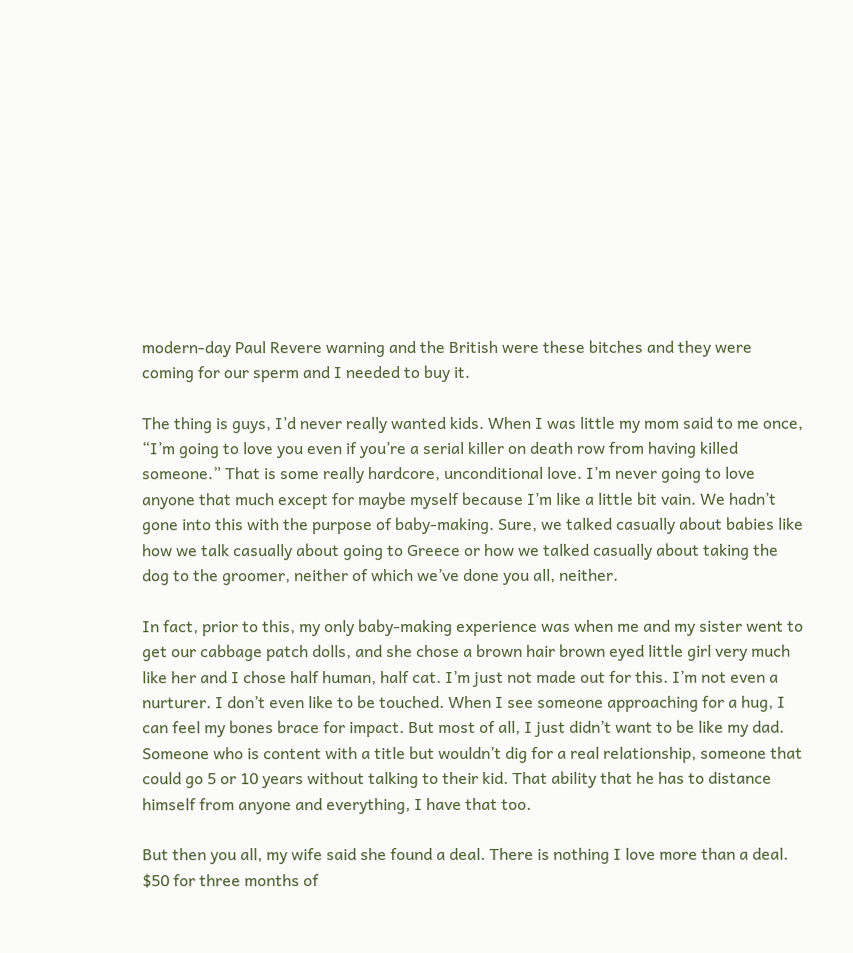modern-day Paul Revere warning and the British were these bitches and they were coming for our sperm and I needed to buy it.

The thing is guys, I’d never really wanted kids. When I was little my mom said to me once, “I’m going to love you even if you’re a serial killer on death row from having killed someone.” That is some really hardcore, unconditional love. I’m never going to love anyone that much except for maybe myself because I’m like a little bit vain. We hadn’t gone into this with the purpose of baby-making. Sure, we talked casually about babies like how we talk casually about going to Greece or how we talked casually about taking the dog to the groomer, neither of which we’ve done you all, neither.

In fact, prior to this, my only baby-making experience was when me and my sister went to get our cabbage patch dolls, and she chose a brown hair brown eyed little girl very much like her and I chose half human, half cat. I’m just not made out for this. I’m not even a nurturer. I don’t even like to be touched. When I see someone approaching for a hug, I can feel my bones brace for impact. But most of all, I just didn’t want to be like my dad. Someone who is content with a title but wouldn’t dig for a real relationship, someone that could go 5 or 10 years without talking to their kid. That ability that he has to distance himself from anyone and everything, I have that too.

But then you all, my wife said she found a deal. There is nothing I love more than a deal. $50 for three months of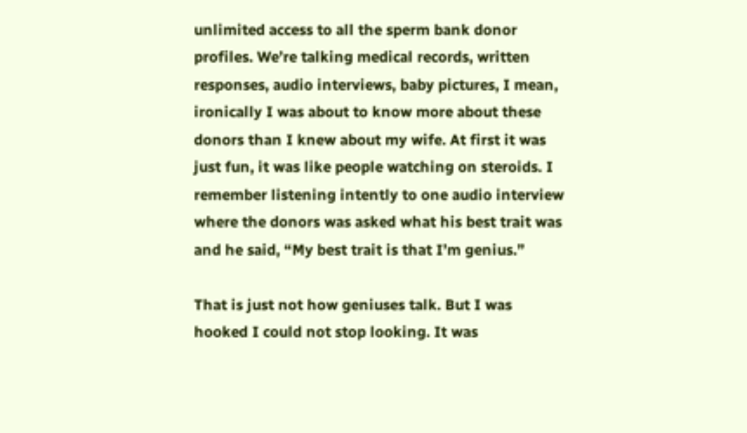unlimited access to all the sperm bank donor profiles. We’re talking medical records, written responses, audio interviews, baby pictures, I mean, ironically I was about to know more about these donors than I knew about my wife. At first it was just fun, it was like people watching on steroids. I remember listening intently to one audio interview where the donors was asked what his best trait was and he said, “My best trait is that I’m genius.”

That is just not how geniuses talk. But I was hooked I could not stop looking. It was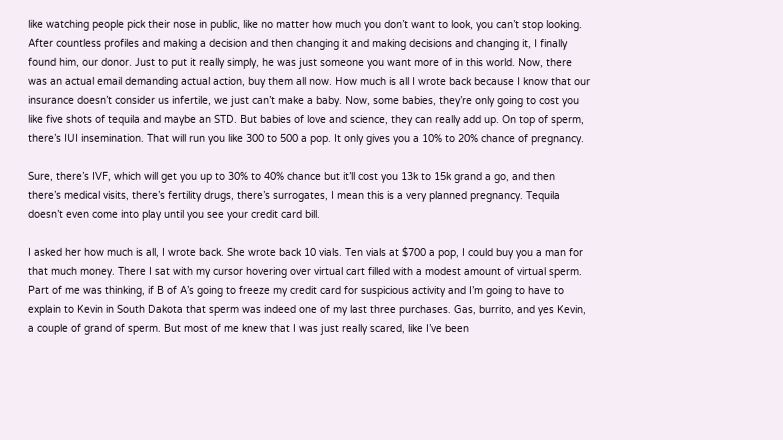like watching people pick their nose in public, like no matter how much you don’t want to look, you can’t stop looking. After countless profiles and making a decision and then changing it and making decisions and changing it, I finally found him, our donor. Just to put it really simply, he was just someone you want more of in this world. Now, there was an actual email demanding actual action, buy them all now. How much is all I wrote back because I know that our insurance doesn’t consider us infertile, we just can’t make a baby. Now, some babies, they’re only going to cost you like five shots of tequila and maybe an STD. But babies of love and science, they can really add up. On top of sperm, there’s IUI insemination. That will run you like 300 to 500 a pop. It only gives you a 10% to 20% chance of pregnancy.

Sure, there’s IVF, which will get you up to 30% to 40% chance but it’ll cost you 13k to 15k grand a go, and then there’s medical visits, there’s fertility drugs, there’s surrogates, I mean this is a very planned pregnancy. Tequila doesn’t even come into play until you see your credit card bill.

I asked her how much is all, I wrote back. She wrote back 10 vials. Ten vials at $700 a pop, I could buy you a man for that much money. There I sat with my cursor hovering over virtual cart filled with a modest amount of virtual sperm. Part of me was thinking, if B of A’s going to freeze my credit card for suspicious activity and I’m going to have to explain to Kevin in South Dakota that sperm was indeed one of my last three purchases. Gas, burrito, and yes Kevin, a couple of grand of sperm. But most of me knew that I was just really scared, like I’ve been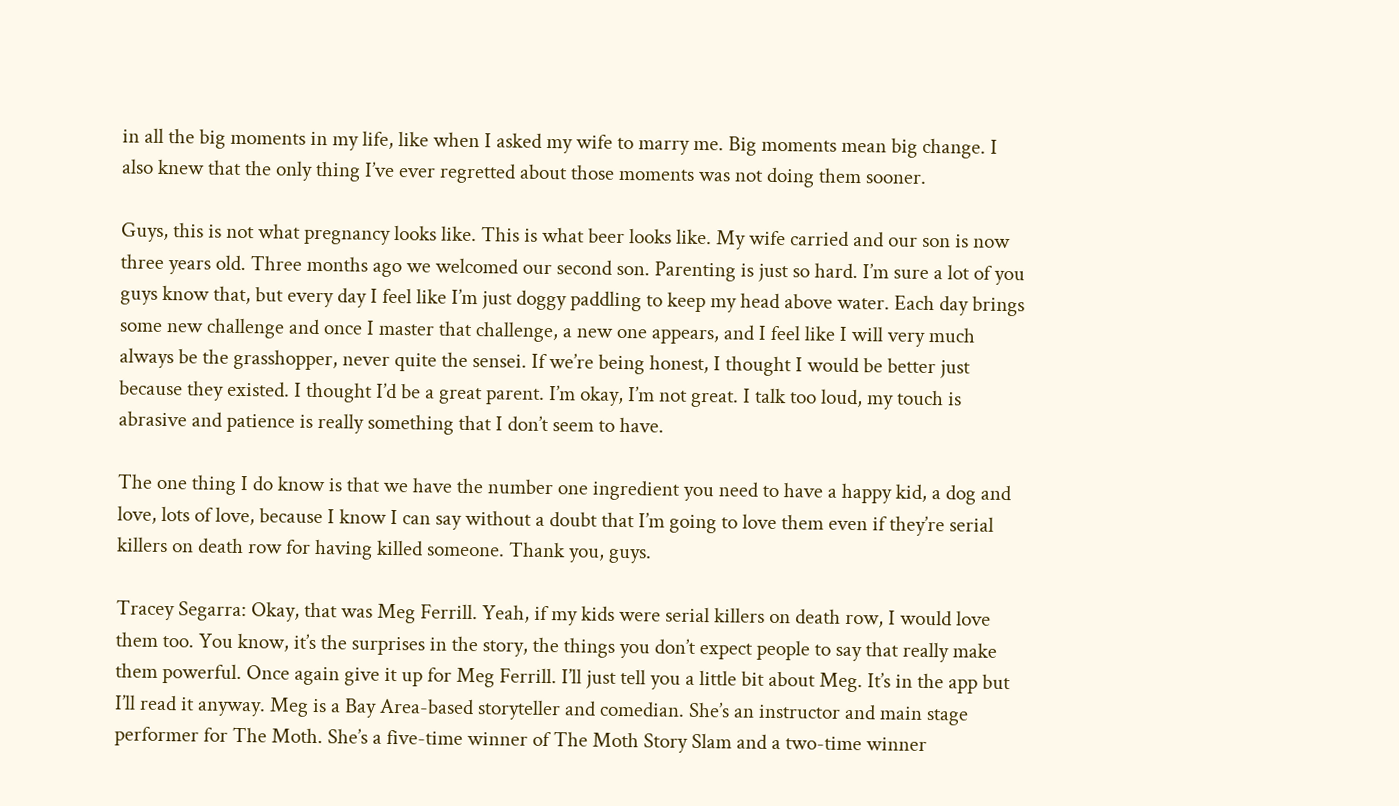in all the big moments in my life, like when I asked my wife to marry me. Big moments mean big change. I also knew that the only thing I’ve ever regretted about those moments was not doing them sooner.

Guys, this is not what pregnancy looks like. This is what beer looks like. My wife carried and our son is now three years old. Three months ago we welcomed our second son. Parenting is just so hard. I’m sure a lot of you guys know that, but every day I feel like I’m just doggy paddling to keep my head above water. Each day brings some new challenge and once I master that challenge, a new one appears, and I feel like I will very much always be the grasshopper, never quite the sensei. If we’re being honest, I thought I would be better just because they existed. I thought I’d be a great parent. I’m okay, I’m not great. I talk too loud, my touch is abrasive and patience is really something that I don’t seem to have.

The one thing I do know is that we have the number one ingredient you need to have a happy kid, a dog and love, lots of love, because I know I can say without a doubt that I’m going to love them even if they’re serial killers on death row for having killed someone. Thank you, guys.

Tracey Segarra: Okay, that was Meg Ferrill. Yeah, if my kids were serial killers on death row, I would love them too. You know, it’s the surprises in the story, the things you don’t expect people to say that really make them powerful. Once again give it up for Meg Ferrill. I’ll just tell you a little bit about Meg. It’s in the app but I’ll read it anyway. Meg is a Bay Area-based storyteller and comedian. She’s an instructor and main stage performer for The Moth. She’s a five-time winner of The Moth Story Slam and a two-time winner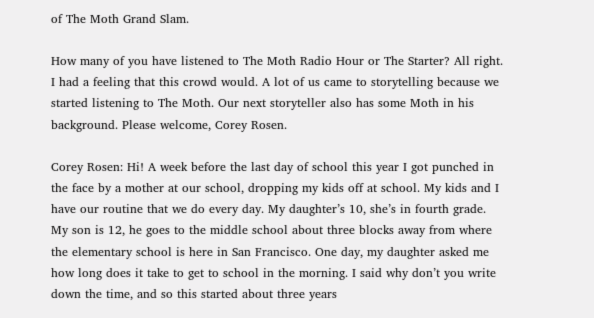of The Moth Grand Slam.

How many of you have listened to The Moth Radio Hour or The Starter? All right. I had a feeling that this crowd would. A lot of us came to storytelling because we started listening to The Moth. Our next storyteller also has some Moth in his background. Please welcome, Corey Rosen.

Corey Rosen: Hi! A week before the last day of school this year I got punched in the face by a mother at our school, dropping my kids off at school. My kids and I have our routine that we do every day. My daughter’s 10, she’s in fourth grade. My son is 12, he goes to the middle school about three blocks away from where the elementary school is here in San Francisco. One day, my daughter asked me how long does it take to get to school in the morning. I said why don’t you write down the time, and so this started about three years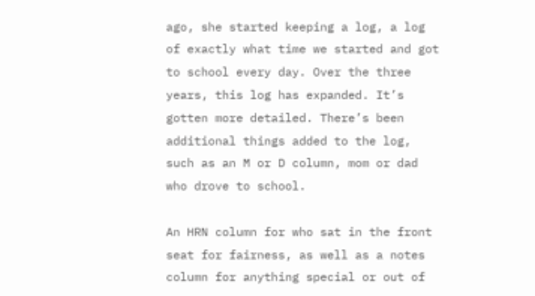ago, she started keeping a log, a log of exactly what time we started and got to school every day. Over the three years, this log has expanded. It’s gotten more detailed. There’s been additional things added to the log, such as an M or D column, mom or dad who drove to school.

An HRN column for who sat in the front seat for fairness, as well as a notes column for anything special or out of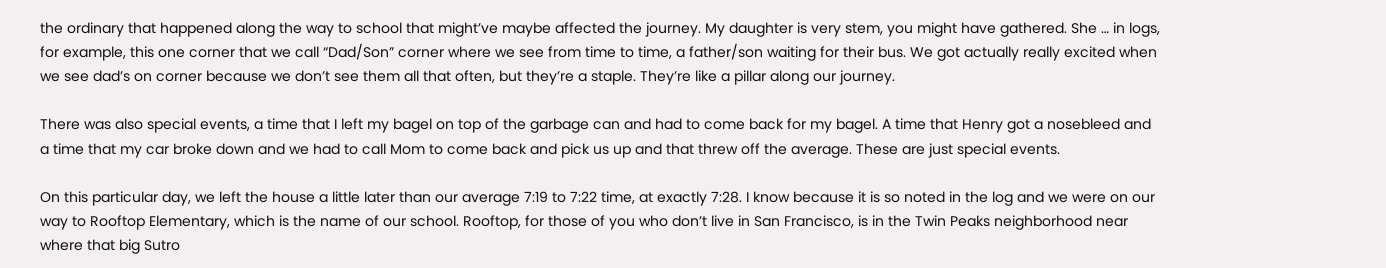the ordinary that happened along the way to school that might’ve maybe affected the journey. My daughter is very stem, you might have gathered. She … in logs, for example, this one corner that we call “Dad/Son” corner where we see from time to time, a father/son waiting for their bus. We got actually really excited when we see dad’s on corner because we don’t see them all that often, but they’re a staple. They’re like a pillar along our journey.

There was also special events, a time that I left my bagel on top of the garbage can and had to come back for my bagel. A time that Henry got a nosebleed and a time that my car broke down and we had to call Mom to come back and pick us up and that threw off the average. These are just special events.

On this particular day, we left the house a little later than our average 7:19 to 7:22 time, at exactly 7:28. I know because it is so noted in the log and we were on our way to Rooftop Elementary, which is the name of our school. Rooftop, for those of you who don’t live in San Francisco, is in the Twin Peaks neighborhood near where that big Sutro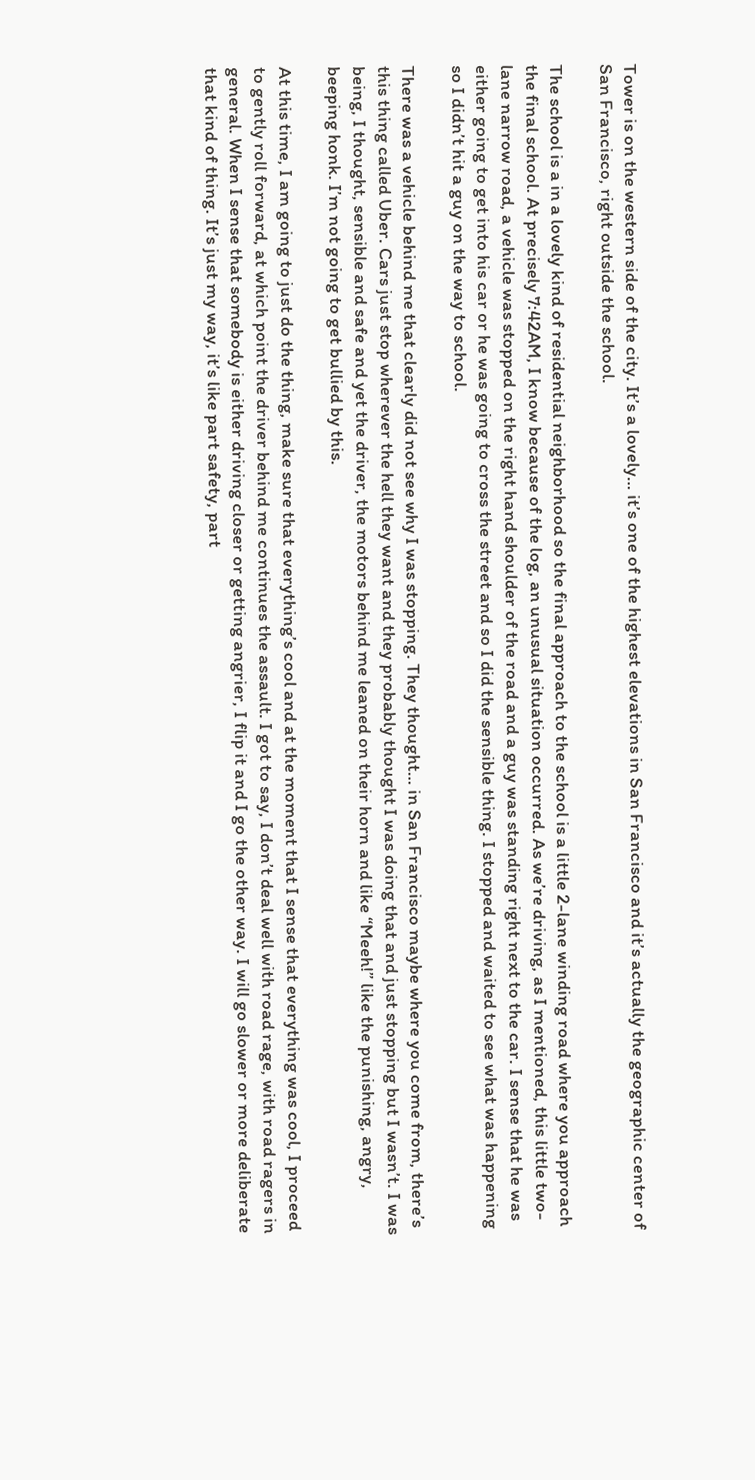Tower is on the western side of the city. It’s a lovely… it’s one of the highest elevations in San Francisco and it’s actually the geographic center of San Francisco, right outside the school.

The school is a in a lovely kind of residential neighborhood so the final approach to the school is a little 2-lane winding road where you approach the final school. At precisely 7:42AM, I know because of the log, an unusual situation occurred. As we’re driving, as I mentioned, this little two-lane narrow road, a vehicle was stopped on the right hand shoulder of the road and a guy was standing right next to the car. I sense that he was either going to get into his car or he was going to cross the street and so I did the sensible thing. I stopped and waited to see what was happening so I didn’t hit a guy on the way to school.

There was a vehicle behind me that clearly did not see why I was stopping. They thought… in San Francisco maybe where you come from, there’s this thing called Uber. Cars just stop wherever the hell they want and they probably thought I was doing that and just stopping but I wasn’t. I was being, I thought, sensible and safe and yet the driver, the motors behind me leaned on their horn and like “Meeh!” like the punishing, angry, beeping honk. I’m not going to get bullied by this.

At this time, I am going to just do the thing, make sure that everything’s cool and at the moment that I sense that everything was cool, I proceed to gently roll forward, at which point the driver behind me continues the assault. I got to say, I don’t deal well with road rage, with road ragers in general. When I sense that somebody is either driving closer or getting angrier, I flip it and I go the other way. I will go slower or more deliberate that kind of thing. It’s just my way, it’s like part safety, part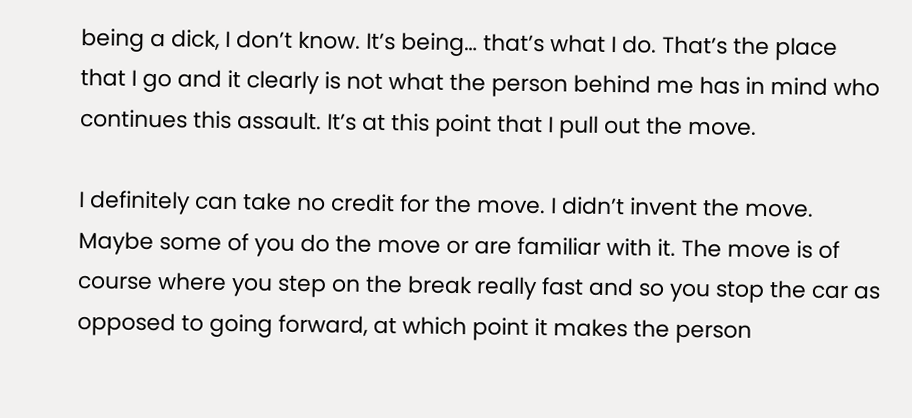being a dick, I don’t know. It’s being… that’s what I do. That’s the place that I go and it clearly is not what the person behind me has in mind who continues this assault. It’s at this point that I pull out the move.

I definitely can take no credit for the move. I didn’t invent the move. Maybe some of you do the move or are familiar with it. The move is of course where you step on the break really fast and so you stop the car as opposed to going forward, at which point it makes the person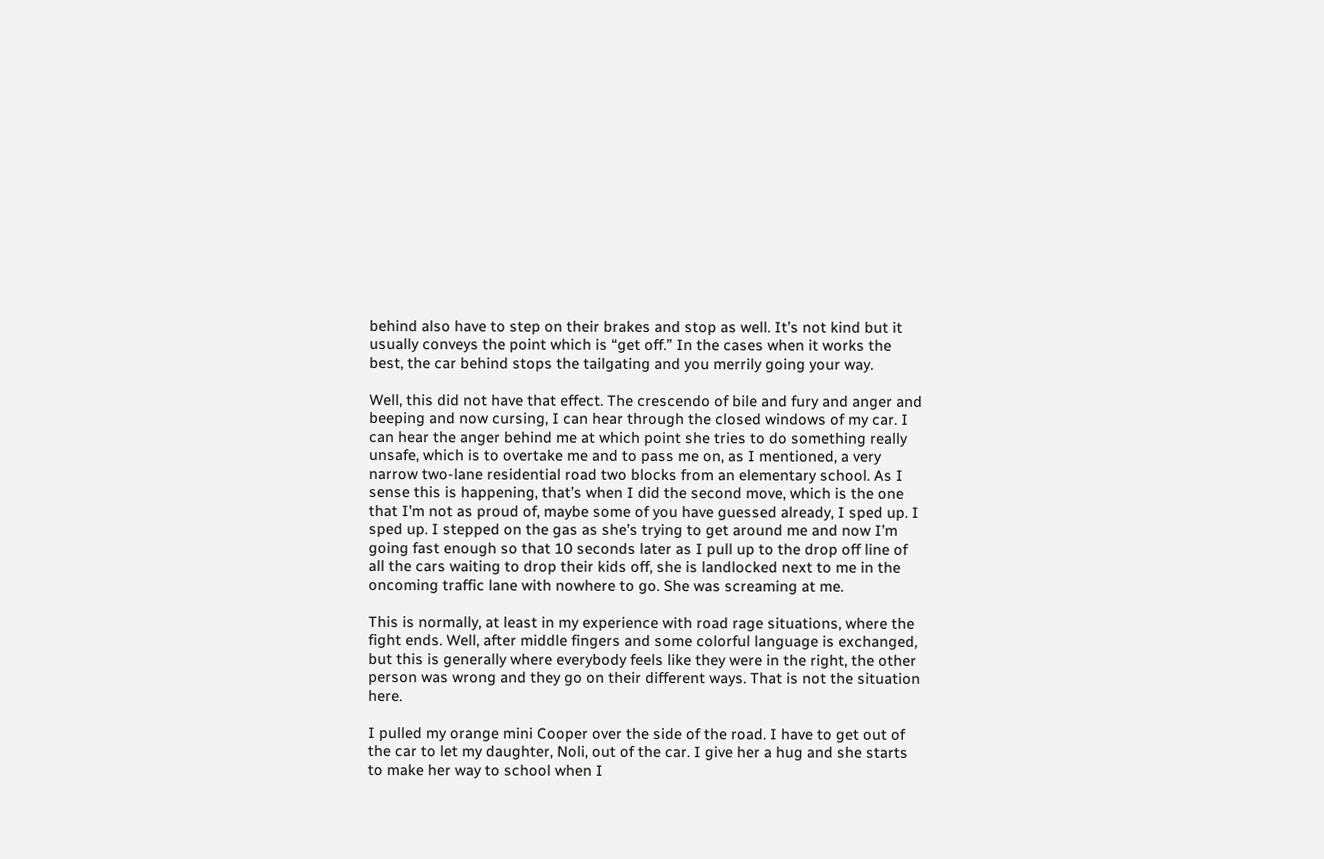behind also have to step on their brakes and stop as well. It’s not kind but it usually conveys the point which is “get off.” In the cases when it works the best, the car behind stops the tailgating and you merrily going your way.

Well, this did not have that effect. The crescendo of bile and fury and anger and beeping and now cursing, I can hear through the closed windows of my car. I can hear the anger behind me at which point she tries to do something really unsafe, which is to overtake me and to pass me on, as I mentioned, a very narrow two-lane residential road two blocks from an elementary school. As I sense this is happening, that’s when I did the second move, which is the one that I’m not as proud of, maybe some of you have guessed already, I sped up. I sped up. I stepped on the gas as she’s trying to get around me and now I’m going fast enough so that 10 seconds later as I pull up to the drop off line of all the cars waiting to drop their kids off, she is landlocked next to me in the oncoming traffic lane with nowhere to go. She was screaming at me.

This is normally, at least in my experience with road rage situations, where the fight ends. Well, after middle fingers and some colorful language is exchanged, but this is generally where everybody feels like they were in the right, the other person was wrong and they go on their different ways. That is not the situation here.

I pulled my orange mini Cooper over the side of the road. I have to get out of the car to let my daughter, Noli, out of the car. I give her a hug and she starts to make her way to school when I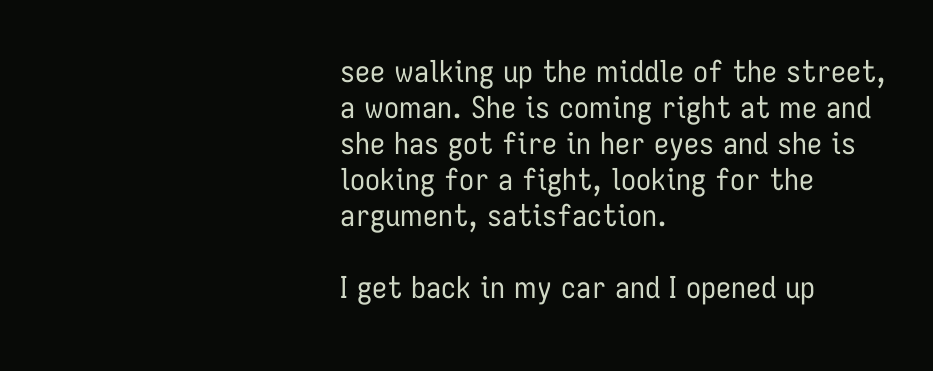see walking up the middle of the street, a woman. She is coming right at me and she has got fire in her eyes and she is looking for a fight, looking for the argument, satisfaction.

I get back in my car and I opened up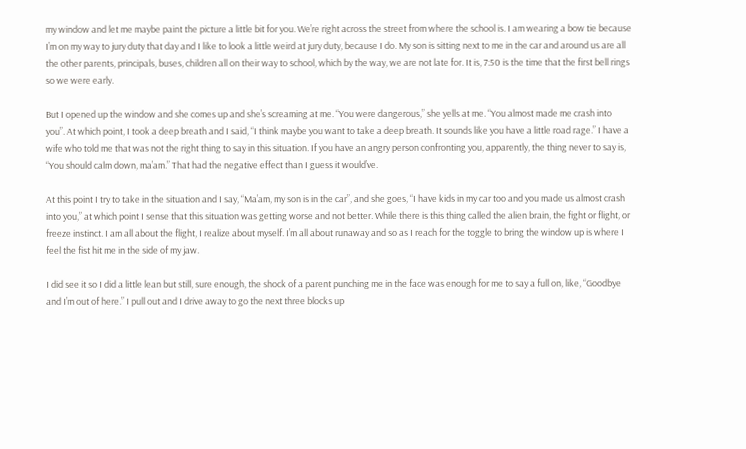my window and let me maybe paint the picture a little bit for you. We’re right across the street from where the school is. I am wearing a bow tie because I’m on my way to jury duty that day and I like to look a little weird at jury duty, because I do. My son is sitting next to me in the car and around us are all the other parents, principals, buses, children all on their way to school, which by the way, we are not late for. It is, 7:50 is the time that the first bell rings so we were early.

But I opened up the window and she comes up and she’s screaming at me. “You were dangerous,” she yells at me. “You almost made me crash into you”. At which point, I took a deep breath and I said, “I think maybe you want to take a deep breath. It sounds like you have a little road rage.” I have a wife who told me that was not the right thing to say in this situation. If you have an angry person confronting you, apparently, the thing never to say is, “You should calm down, ma’am.” That had the negative effect than I guess it would’ve.

At this point I try to take in the situation and I say, “Ma’am, my son is in the car”, and she goes, “I have kids in my car too and you made us almost crash into you,” at which point I sense that this situation was getting worse and not better. While there is this thing called the alien brain, the fight or flight, or freeze instinct. I am all about the flight, I realize about myself. I’m all about runaway and so as I reach for the toggle to bring the window up is where I feel the fist hit me in the side of my jaw.

I did see it so I did a little lean but still, sure enough, the shock of a parent punching me in the face was enough for me to say a full on, like, “Goodbye and I’m out of here.” I pull out and I drive away to go the next three blocks up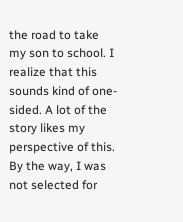the road to take my son to school. I realize that this sounds kind of one-sided. A lot of the story likes my perspective of this. By the way, I was not selected for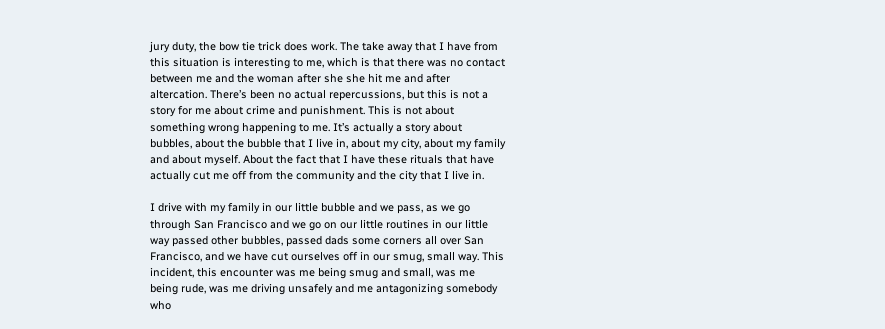jury duty, the bow tie trick does work. The take away that I have from this situation is interesting to me, which is that there was no contact between me and the woman after she she hit me and after altercation. There’s been no actual repercussions, but this is not a story for me about crime and punishment. This is not about something wrong happening to me. It’s actually a story about bubbles, about the bubble that I live in, about my city, about my family and about myself. About the fact that I have these rituals that have actually cut me off from the community and the city that I live in.

I drive with my family in our little bubble and we pass, as we go through San Francisco and we go on our little routines in our little way passed other bubbles, passed dads some corners all over San Francisco, and we have cut ourselves off in our smug, small way. This incident, this encounter was me being smug and small, was me being rude, was me driving unsafely and me antagonizing somebody who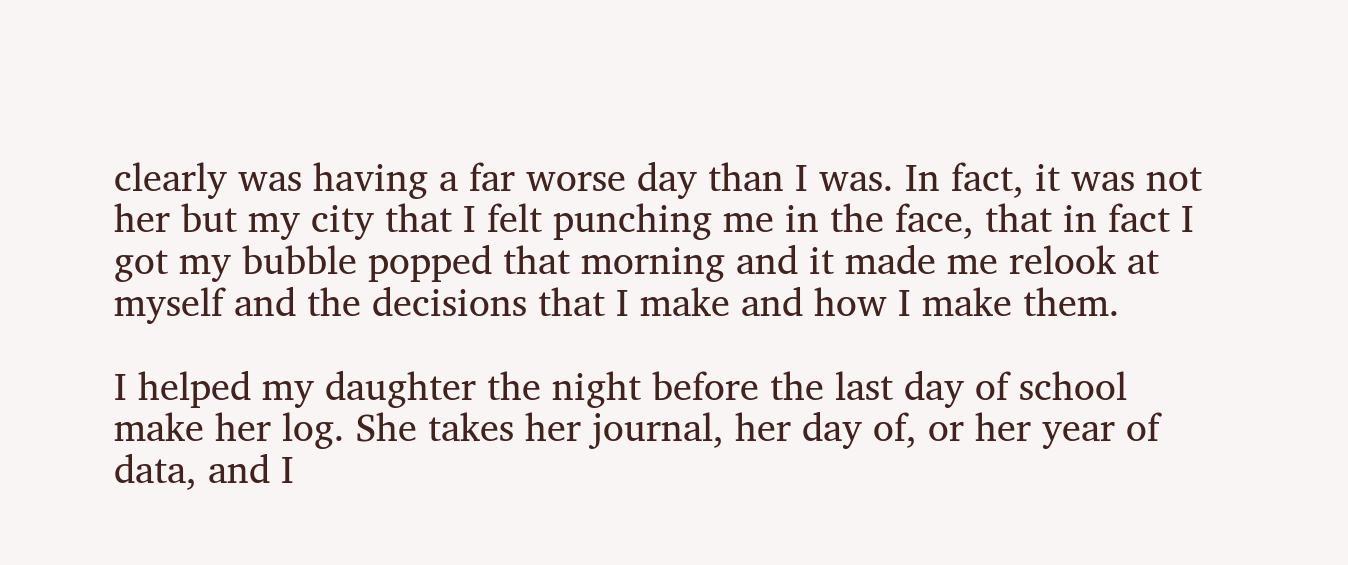clearly was having a far worse day than I was. In fact, it was not her but my city that I felt punching me in the face, that in fact I got my bubble popped that morning and it made me relook at myself and the decisions that I make and how I make them.

I helped my daughter the night before the last day of school make her log. She takes her journal, her day of, or her year of data, and I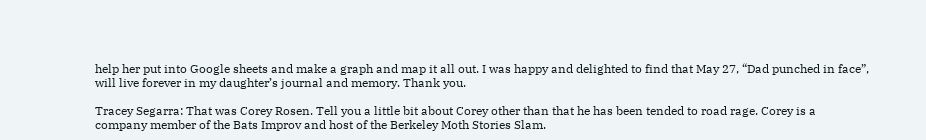help her put into Google sheets and make a graph and map it all out. I was happy and delighted to find that May 27, “Dad punched in face”, will live forever in my daughter’s journal and memory. Thank you.

Tracey Segarra: That was Corey Rosen. Tell you a little bit about Corey other than that he has been tended to road rage. Corey is a company member of the Bats Improv and host of the Berkeley Moth Stories Slam.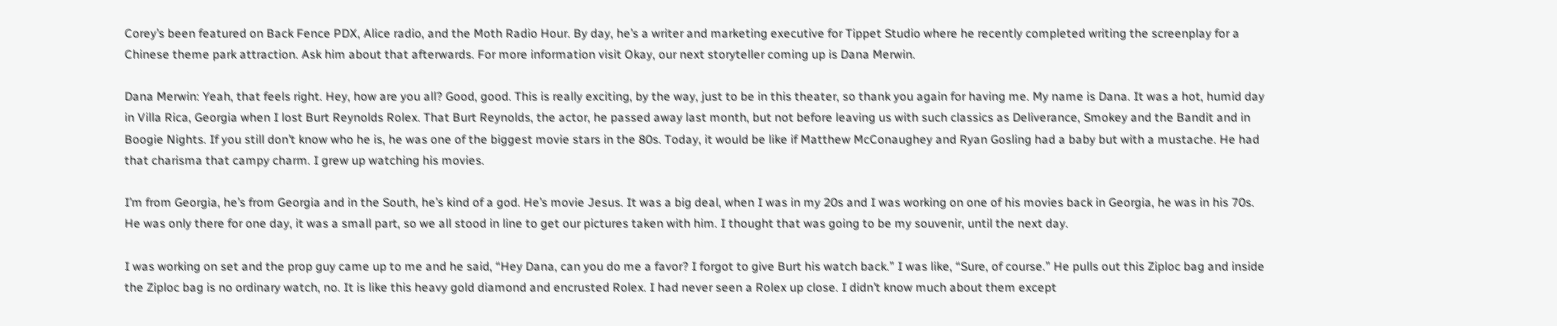Corey’s been featured on Back Fence PDX, Alice radio, and the Moth Radio Hour. By day, he’s a writer and marketing executive for Tippet Studio where he recently completed writing the screenplay for a Chinese theme park attraction. Ask him about that afterwards. For more information visit Okay, our next storyteller coming up is Dana Merwin.

Dana Merwin: Yeah, that feels right. Hey, how are you all? Good, good. This is really exciting, by the way, just to be in this theater, so thank you again for having me. My name is Dana. It was a hot, humid day in Villa Rica, Georgia when I lost Burt Reynolds Rolex. That Burt Reynolds, the actor, he passed away last month, but not before leaving us with such classics as Deliverance, Smokey and the Bandit and in Boogie Nights. If you still don’t know who he is, he was one of the biggest movie stars in the 80s. Today, it would be like if Matthew McConaughey and Ryan Gosling had a baby but with a mustache. He had that charisma that campy charm. I grew up watching his movies.

I’m from Georgia, he’s from Georgia and in the South, he’s kind of a god. He’s movie Jesus. It was a big deal, when I was in my 20s and I was working on one of his movies back in Georgia, he was in his 70s. He was only there for one day, it was a small part, so we all stood in line to get our pictures taken with him. I thought that was going to be my souvenir, until the next day.

I was working on set and the prop guy came up to me and he said, “Hey Dana, can you do me a favor? I forgot to give Burt his watch back.” I was like, “Sure, of course.” He pulls out this Ziploc bag and inside the Ziploc bag is no ordinary watch, no. It is like this heavy gold diamond and encrusted Rolex. I had never seen a Rolex up close. I didn’t know much about them except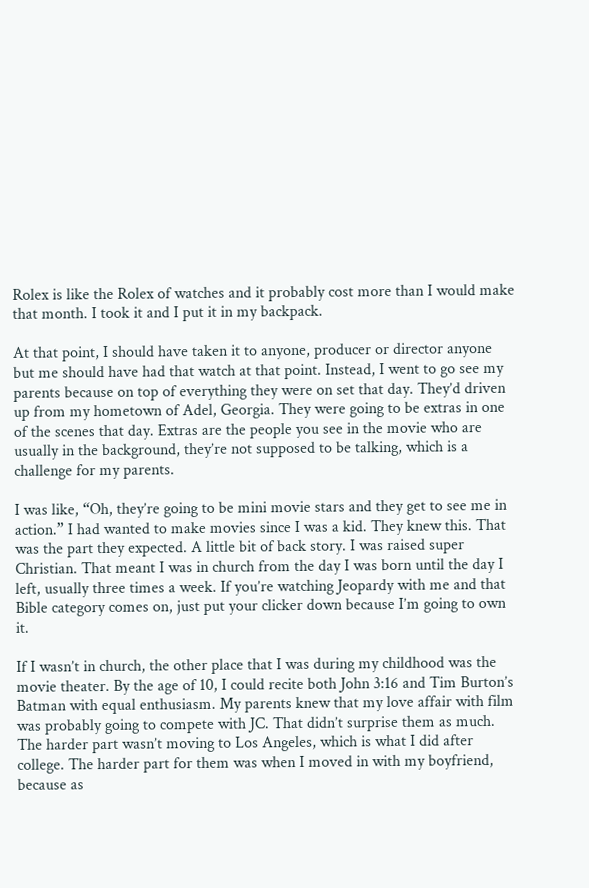Rolex is like the Rolex of watches and it probably cost more than I would make that month. I took it and I put it in my backpack.

At that point, I should have taken it to anyone, producer or director anyone but me should have had that watch at that point. Instead, I went to go see my parents because on top of everything they were on set that day. They’d driven up from my hometown of Adel, Georgia. They were going to be extras in one of the scenes that day. Extras are the people you see in the movie who are usually in the background, they’re not supposed to be talking, which is a challenge for my parents.

I was like, “Oh, they’re going to be mini movie stars and they get to see me in action.” I had wanted to make movies since I was a kid. They knew this. That was the part they expected. A little bit of back story. I was raised super Christian. That meant I was in church from the day I was born until the day I left, usually three times a week. If you’re watching Jeopardy with me and that Bible category comes on, just put your clicker down because I’m going to own it.

If I wasn’t in church, the other place that I was during my childhood was the movie theater. By the age of 10, I could recite both John 3:16 and Tim Burton’s Batman with equal enthusiasm. My parents knew that my love affair with film was probably going to compete with JC. That didn’t surprise them as much. The harder part wasn’t moving to Los Angeles, which is what I did after college. The harder part for them was when I moved in with my boyfriend, because as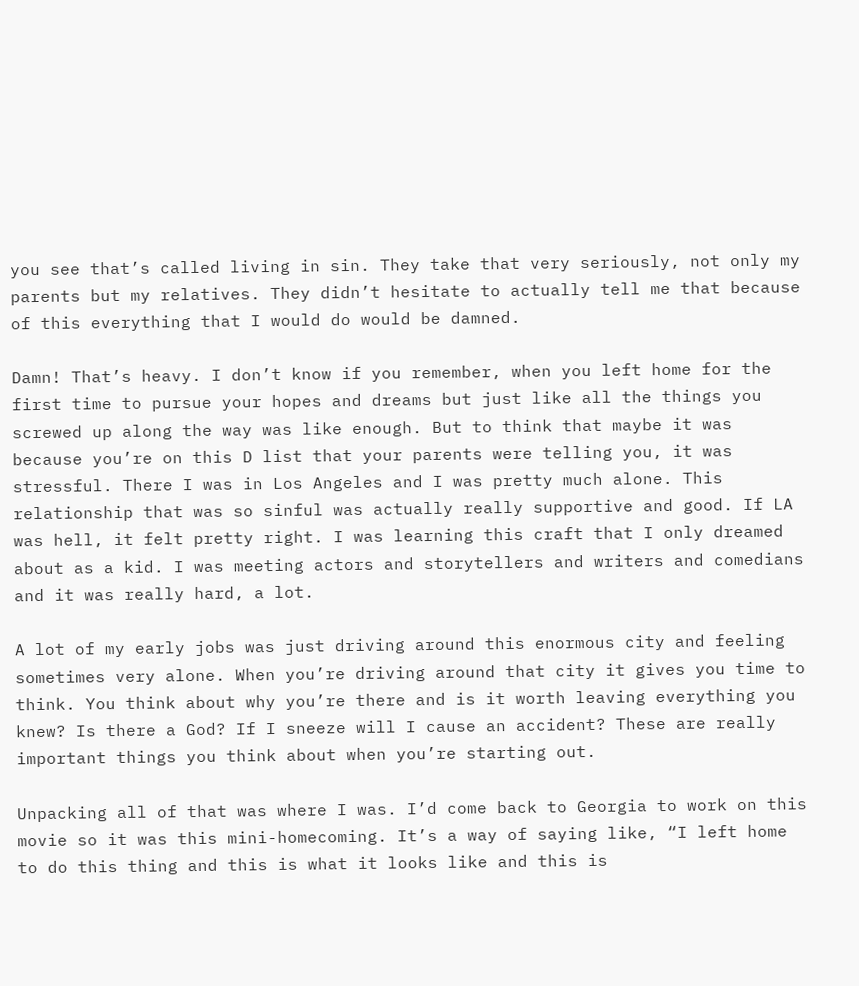you see that’s called living in sin. They take that very seriously, not only my parents but my relatives. They didn’t hesitate to actually tell me that because of this everything that I would do would be damned.

Damn! That’s heavy. I don’t know if you remember, when you left home for the first time to pursue your hopes and dreams but just like all the things you screwed up along the way was like enough. But to think that maybe it was because you’re on this D list that your parents were telling you, it was stressful. There I was in Los Angeles and I was pretty much alone. This relationship that was so sinful was actually really supportive and good. If LA was hell, it felt pretty right. I was learning this craft that I only dreamed about as a kid. I was meeting actors and storytellers and writers and comedians and it was really hard, a lot.

A lot of my early jobs was just driving around this enormous city and feeling sometimes very alone. When you’re driving around that city it gives you time to think. You think about why you’re there and is it worth leaving everything you knew? Is there a God? If I sneeze will I cause an accident? These are really important things you think about when you’re starting out.

Unpacking all of that was where I was. I’d come back to Georgia to work on this movie so it was this mini-homecoming. It’s a way of saying like, “I left home to do this thing and this is what it looks like and this is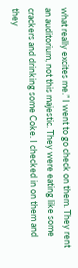what really excites me.” I went to go check on them. They rent an auditorium, not this majestic. They were eating like some crackers and drinking some Coke. I checked in on them and they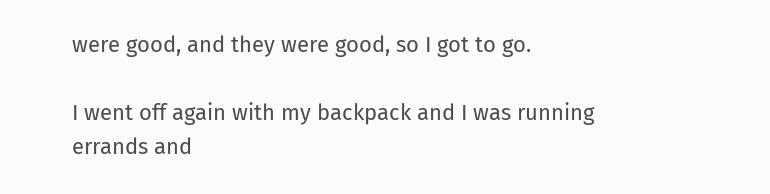were good, and they were good, so I got to go.

I went off again with my backpack and I was running errands and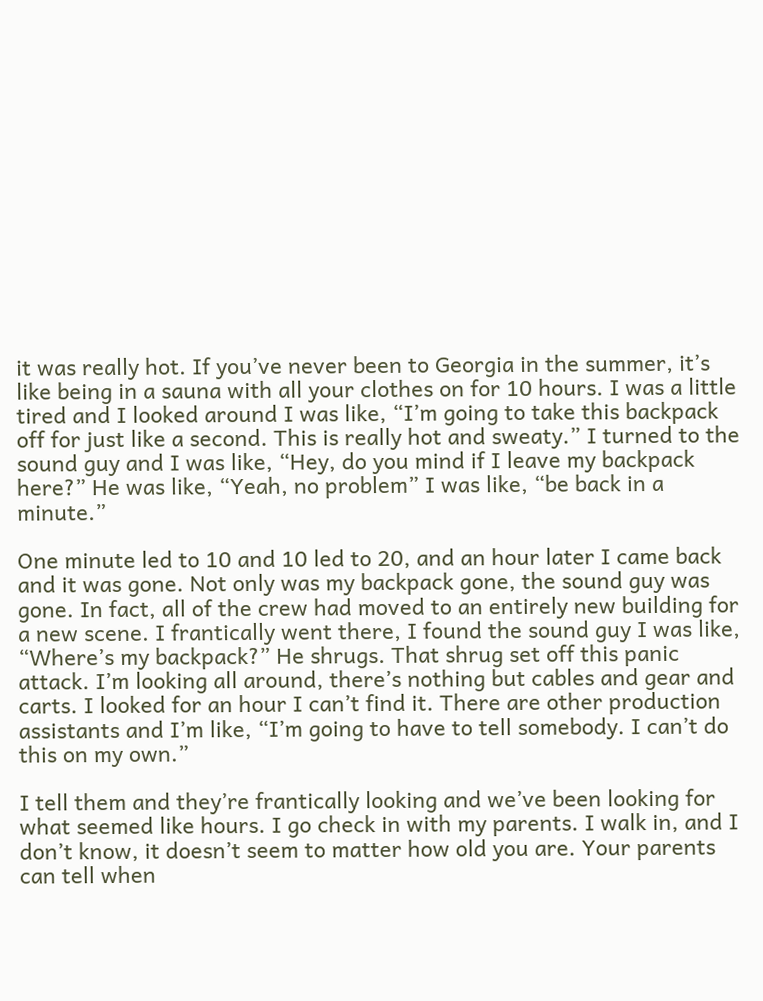it was really hot. If you’ve never been to Georgia in the summer, it’s like being in a sauna with all your clothes on for 10 hours. I was a little tired and I looked around I was like, “I’m going to take this backpack off for just like a second. This is really hot and sweaty.” I turned to the sound guy and I was like, “Hey, do you mind if I leave my backpack here?” He was like, “Yeah, no problem” I was like, “be back in a minute.”

One minute led to 10 and 10 led to 20, and an hour later I came back and it was gone. Not only was my backpack gone, the sound guy was gone. In fact, all of the crew had moved to an entirely new building for a new scene. I frantically went there, I found the sound guy I was like, “Where’s my backpack?” He shrugs. That shrug set off this panic attack. I’m looking all around, there’s nothing but cables and gear and carts. I looked for an hour I can’t find it. There are other production assistants and I’m like, “I’m going to have to tell somebody. I can’t do this on my own.”

I tell them and they’re frantically looking and we’ve been looking for what seemed like hours. I go check in with my parents. I walk in, and I don’t know, it doesn’t seem to matter how old you are. Your parents can tell when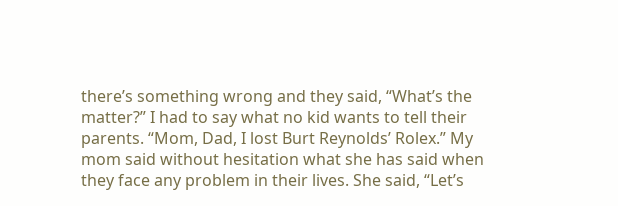there’s something wrong and they said, “What’s the matter?” I had to say what no kid wants to tell their parents. “Mom, Dad, I lost Burt Reynolds’ Rolex.” My mom said without hesitation what she has said when they face any problem in their lives. She said, “Let’s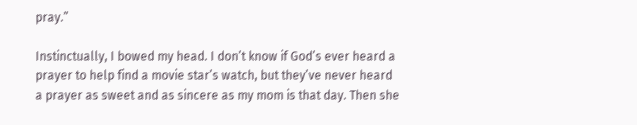pray.”

Instinctually, I bowed my head. I don’t know if God’s ever heard a prayer to help find a movie star’s watch, but they’ve never heard a prayer as sweet and as sincere as my mom is that day. Then she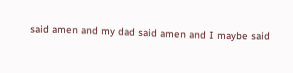said amen and my dad said amen and I maybe said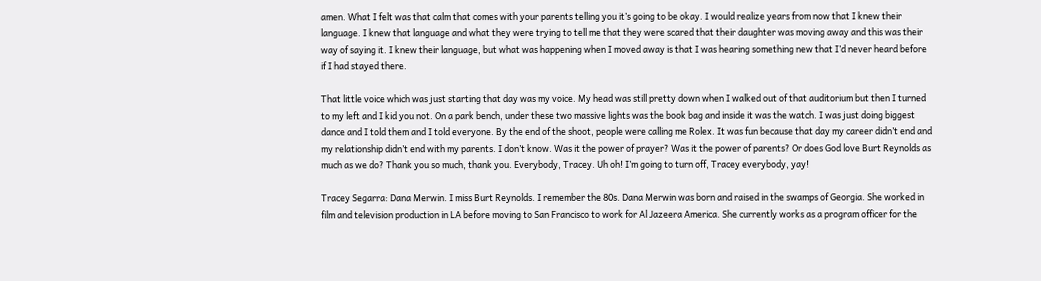amen. What I felt was that calm that comes with your parents telling you it’s going to be okay. I would realize years from now that I knew their language. I knew that language and what they were trying to tell me that they were scared that their daughter was moving away and this was their way of saying it. I knew their language, but what was happening when I moved away is that I was hearing something new that I’d never heard before if I had stayed there.

That little voice which was just starting that day was my voice. My head was still pretty down when I walked out of that auditorium but then I turned to my left and I kid you not. On a park bench, under these two massive lights was the book bag and inside it was the watch. I was just doing biggest dance and I told them and I told everyone. By the end of the shoot, people were calling me Rolex. It was fun because that day my career didn’t end and my relationship didn’t end with my parents. I don’t know. Was it the power of prayer? Was it the power of parents? Or does God love Burt Reynolds as much as we do? Thank you so much, thank you. Everybody, Tracey. Uh oh! I’m going to turn off, Tracey everybody, yay!

Tracey Segarra: Dana Merwin. I miss Burt Reynolds. I remember the 80s. Dana Merwin was born and raised in the swamps of Georgia. She worked in film and television production in LA before moving to San Francisco to work for Al Jazeera America. She currently works as a program officer for the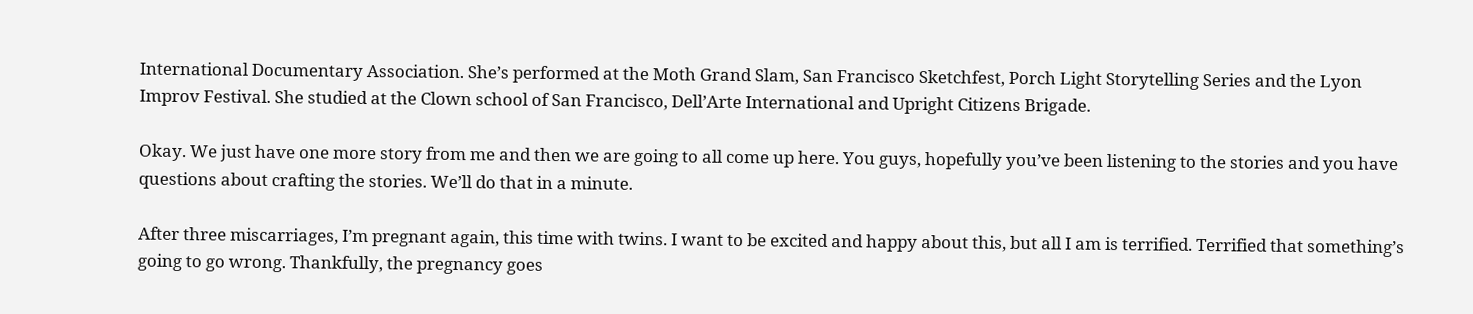International Documentary Association. She’s performed at the Moth Grand Slam, San Francisco Sketchfest, Porch Light Storytelling Series and the Lyon Improv Festival. She studied at the Clown school of San Francisco, Dell’Arte International and Upright Citizens Brigade.

Okay. We just have one more story from me and then we are going to all come up here. You guys, hopefully you’ve been listening to the stories and you have questions about crafting the stories. We’ll do that in a minute.

After three miscarriages, I’m pregnant again, this time with twins. I want to be excited and happy about this, but all I am is terrified. Terrified that something’s going to go wrong. Thankfully, the pregnancy goes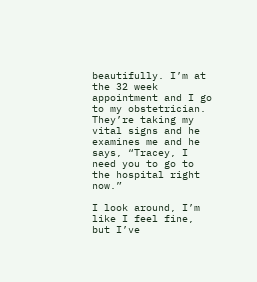beautifully. I’m at the 32 week appointment and I go to my obstetrician. They’re taking my vital signs and he examines me and he says, “Tracey, I need you to go to the hospital right now.”

I look around, I’m like I feel fine, but I’ve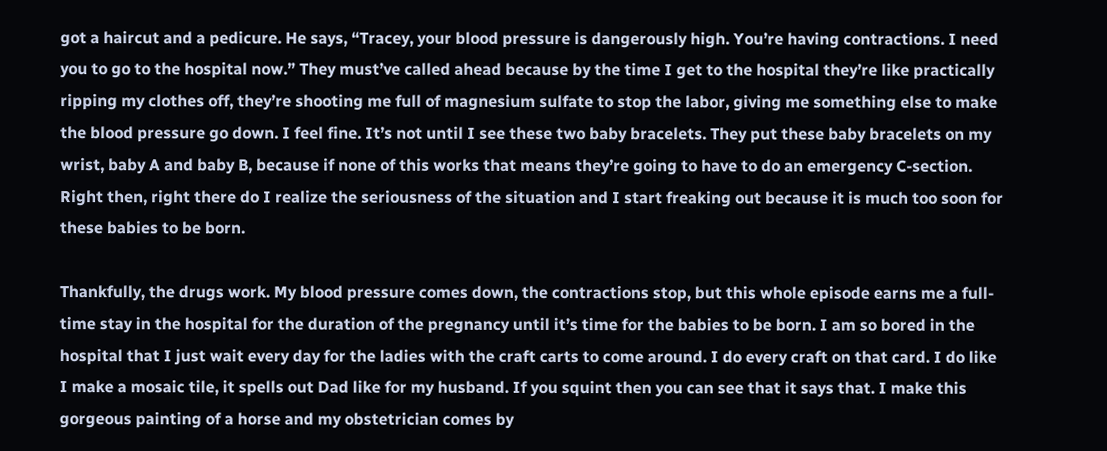got a haircut and a pedicure. He says, “Tracey, your blood pressure is dangerously high. You’re having contractions. I need you to go to the hospital now.” They must’ve called ahead because by the time I get to the hospital they’re like practically ripping my clothes off, they’re shooting me full of magnesium sulfate to stop the labor, giving me something else to make the blood pressure go down. I feel fine. It’s not until I see these two baby bracelets. They put these baby bracelets on my wrist, baby A and baby B, because if none of this works that means they’re going to have to do an emergency C-section. Right then, right there do I realize the seriousness of the situation and I start freaking out because it is much too soon for these babies to be born.

Thankfully, the drugs work. My blood pressure comes down, the contractions stop, but this whole episode earns me a full-time stay in the hospital for the duration of the pregnancy until it’s time for the babies to be born. I am so bored in the hospital that I just wait every day for the ladies with the craft carts to come around. I do every craft on that card. I do like I make a mosaic tile, it spells out Dad like for my husband. If you squint then you can see that it says that. I make this gorgeous painting of a horse and my obstetrician comes by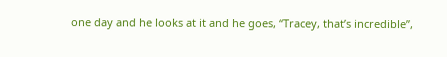one day and he looks at it and he goes, “Tracey, that’s incredible”,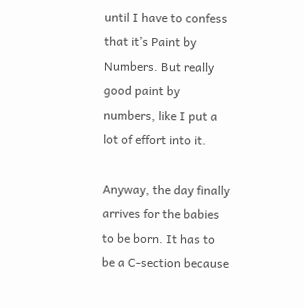until I have to confess that it’s Paint by Numbers. But really good paint by numbers, like I put a lot of effort into it.

Anyway, the day finally arrives for the babies to be born. It has to be a C-section because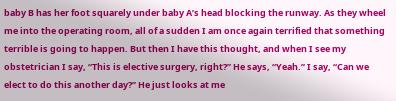baby B has her foot squarely under baby A’s head blocking the runway. As they wheel me into the operating room, all of a sudden I am once again terrified that something terrible is going to happen. But then I have this thought, and when I see my obstetrician I say, “This is elective surgery, right?” He says, “Yeah.” I say, “Can we elect to do this another day?” He just looks at me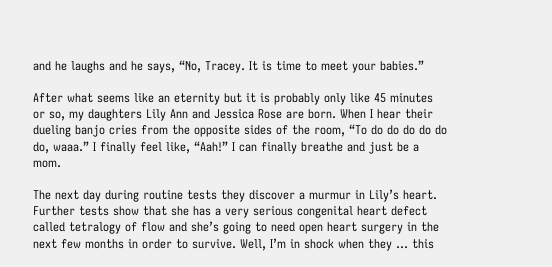and he laughs and he says, “No, Tracey. It is time to meet your babies.”

After what seems like an eternity but it is probably only like 45 minutes or so, my daughters Lily Ann and Jessica Rose are born. When I hear their dueling banjo cries from the opposite sides of the room, “To do do do do do do, waaa.” I finally feel like, “Aah!” I can finally breathe and just be a mom.

The next day during routine tests they discover a murmur in Lily’s heart. Further tests show that she has a very serious congenital heart defect called tetralogy of flow and she’s going to need open heart surgery in the next few months in order to survive. Well, I’m in shock when they … this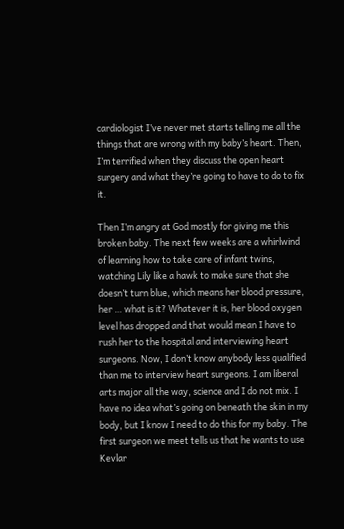cardiologist I’ve never met starts telling me all the things that are wrong with my baby’s heart. Then, I’m terrified when they discuss the open heart surgery and what they’re going to have to do to fix it.

Then I’m angry at God mostly for giving me this broken baby. The next few weeks are a whirlwind of learning how to take care of infant twins, watching Lily like a hawk to make sure that she doesn’t turn blue, which means her blood pressure, her … what is it? Whatever it is, her blood oxygen level has dropped and that would mean I have to rush her to the hospital and interviewing heart surgeons. Now, I don’t know anybody less qualified than me to interview heart surgeons. I am liberal arts major all the way, science and I do not mix. I have no idea what’s going on beneath the skin in my body, but I know I need to do this for my baby. The first surgeon we meet tells us that he wants to use Kevlar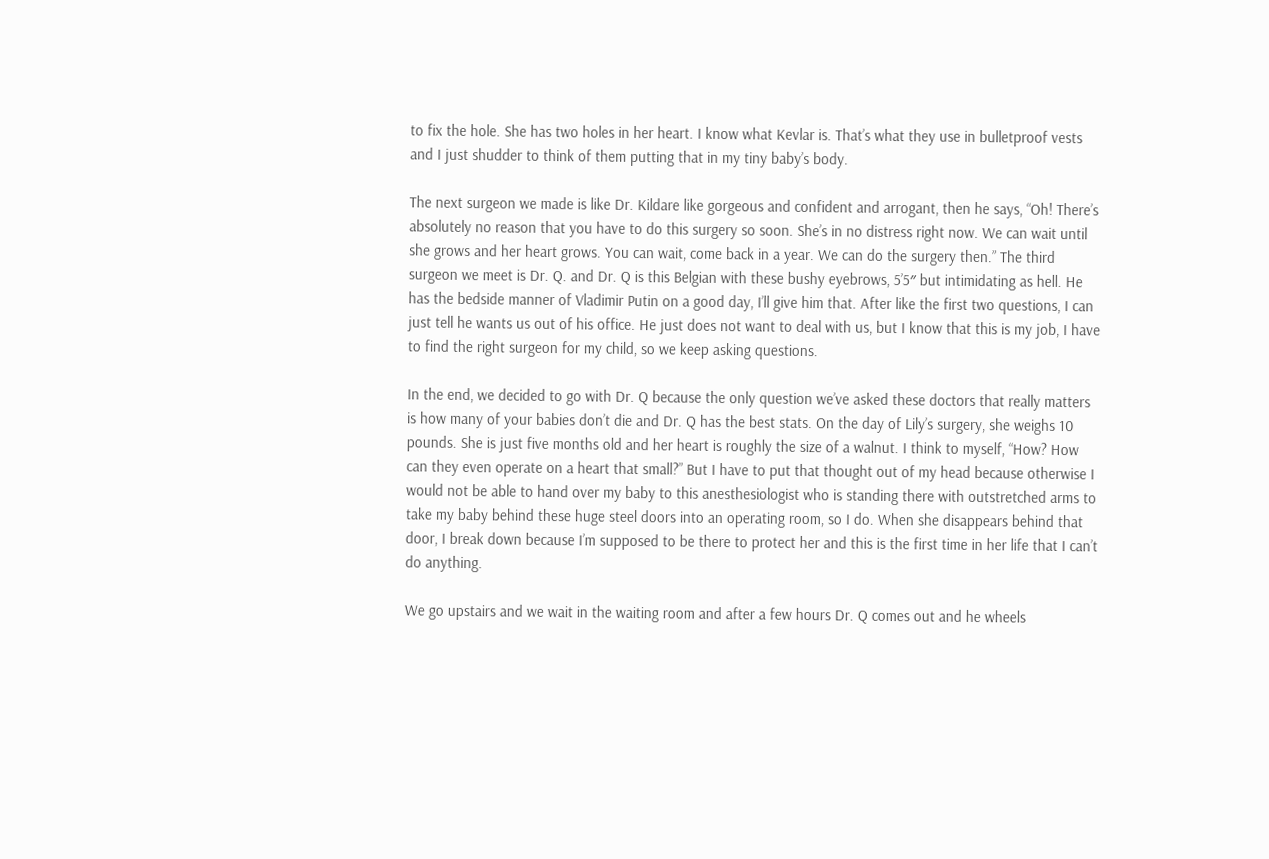to fix the hole. She has two holes in her heart. I know what Kevlar is. That’s what they use in bulletproof vests and I just shudder to think of them putting that in my tiny baby’s body.

The next surgeon we made is like Dr. Kildare like gorgeous and confident and arrogant, then he says, “Oh! There’s absolutely no reason that you have to do this surgery so soon. She’s in no distress right now. We can wait until she grows and her heart grows. You can wait, come back in a year. We can do the surgery then.” The third surgeon we meet is Dr. Q. and Dr. Q is this Belgian with these bushy eyebrows, 5’5″ but intimidating as hell. He has the bedside manner of Vladimir Putin on a good day, I’ll give him that. After like the first two questions, I can just tell he wants us out of his office. He just does not want to deal with us, but I know that this is my job, I have to find the right surgeon for my child, so we keep asking questions.

In the end, we decided to go with Dr. Q because the only question we’ve asked these doctors that really matters is how many of your babies don’t die and Dr. Q has the best stats. On the day of Lily’s surgery, she weighs 10 pounds. She is just five months old and her heart is roughly the size of a walnut. I think to myself, “How? How can they even operate on a heart that small?” But I have to put that thought out of my head because otherwise I would not be able to hand over my baby to this anesthesiologist who is standing there with outstretched arms to take my baby behind these huge steel doors into an operating room, so I do. When she disappears behind that door, I break down because I’m supposed to be there to protect her and this is the first time in her life that I can’t do anything.

We go upstairs and we wait in the waiting room and after a few hours Dr. Q comes out and he wheels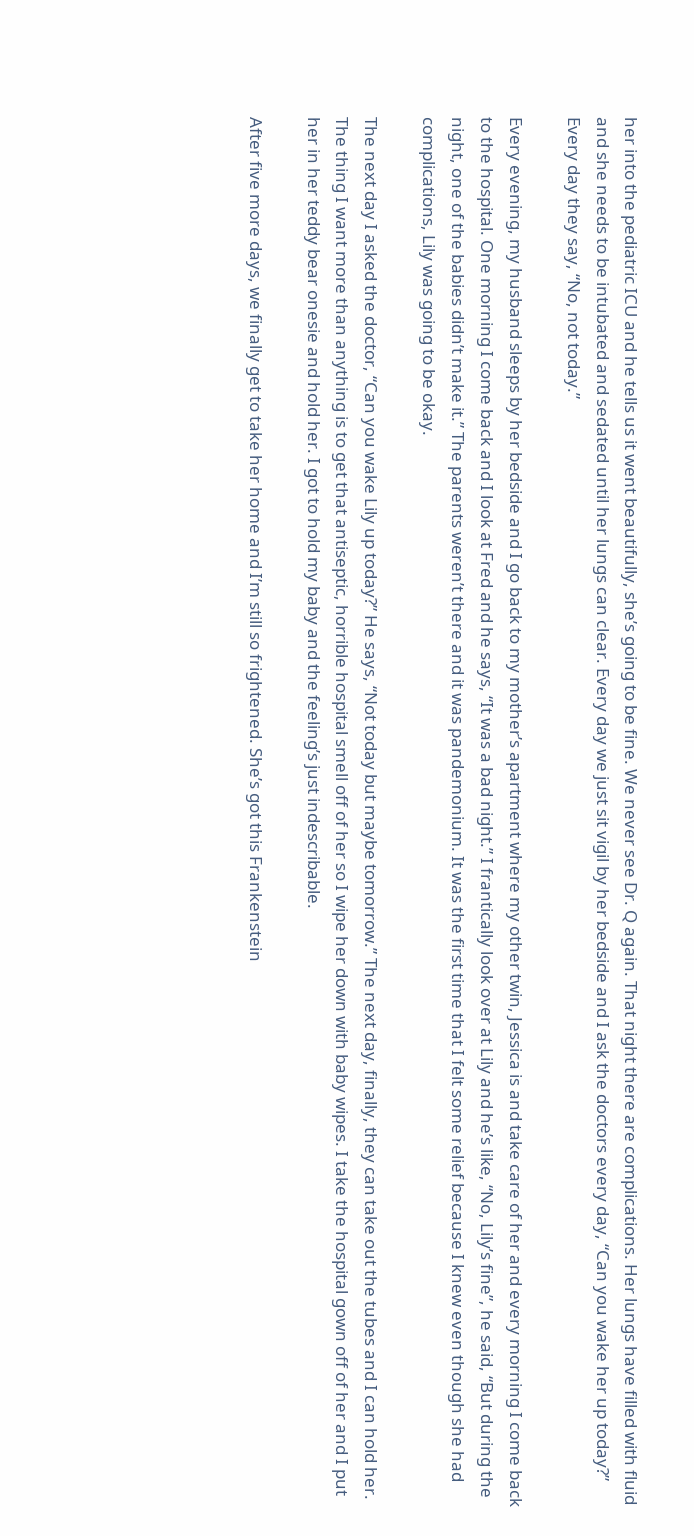her into the pediatric ICU and he tells us it went beautifully, she’s going to be fine. We never see Dr. Q again. That night there are complications. Her lungs have filled with fluid and she needs to be intubated and sedated until her lungs can clear. Every day we just sit vigil by her bedside and I ask the doctors every day, “Can you wake her up today?” Every day they say, “No, not today.”

Every evening, my husband sleeps by her bedside and I go back to my mother’s apartment where my other twin, Jessica is and take care of her and every morning I come back to the hospital. One morning I come back and I look at Fred and he says, “It was a bad night.” I frantically look over at Lily and he’s like, “No, Lily’s fine”, he said, “But during the night, one of the babies didn’t make it.” The parents weren’t there and it was pandemonium. It was the first time that I felt some relief because I knew even though she had complications, Lily was going to be okay.

The next day I asked the doctor, “Can you wake Lily up today?” He says, “Not today but maybe tomorrow.” The next day, finally, they can take out the tubes and I can hold her. The thing I want more than anything is to get that antiseptic, horrible hospital smell off of her so I wipe her down with baby wipes. I take the hospital gown off of her and I put her in her teddy bear onesie and hold her. I got to hold my baby and the feeling’s just indescribable.

After five more days, we finally get to take her home and I’m still so frightened. She’s got this Frankenstein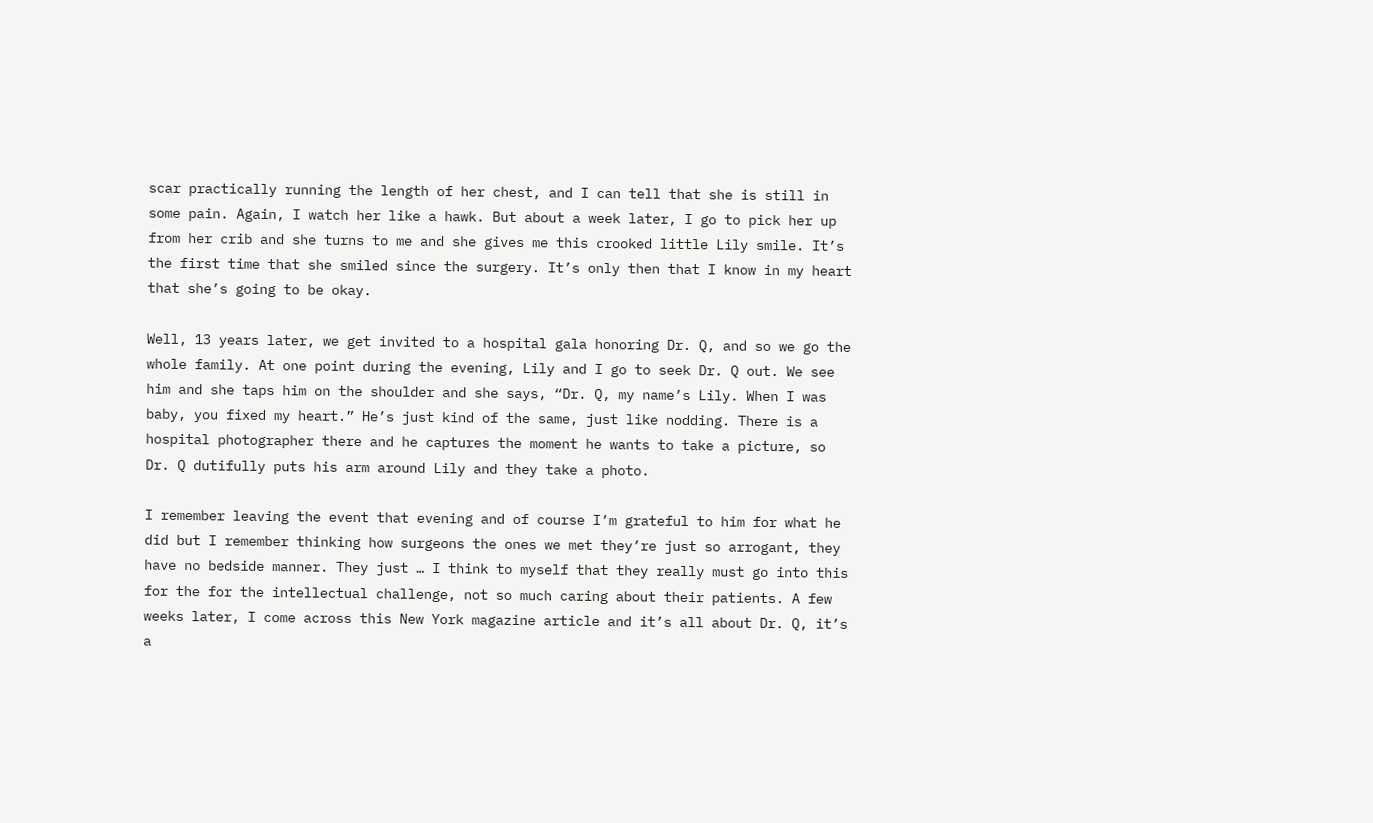scar practically running the length of her chest, and I can tell that she is still in some pain. Again, I watch her like a hawk. But about a week later, I go to pick her up from her crib and she turns to me and she gives me this crooked little Lily smile. It’s the first time that she smiled since the surgery. It’s only then that I know in my heart that she’s going to be okay.

Well, 13 years later, we get invited to a hospital gala honoring Dr. Q, and so we go the whole family. At one point during the evening, Lily and I go to seek Dr. Q out. We see him and she taps him on the shoulder and she says, “Dr. Q, my name’s Lily. When I was baby, you fixed my heart.” He’s just kind of the same, just like nodding. There is a hospital photographer there and he captures the moment he wants to take a picture, so Dr. Q dutifully puts his arm around Lily and they take a photo.

I remember leaving the event that evening and of course I’m grateful to him for what he did but I remember thinking how surgeons the ones we met they’re just so arrogant, they have no bedside manner. They just … I think to myself that they really must go into this for the for the intellectual challenge, not so much caring about their patients. A few weeks later, I come across this New York magazine article and it’s all about Dr. Q, it’s a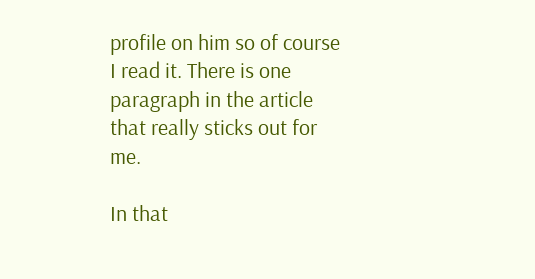profile on him so of course I read it. There is one paragraph in the article that really sticks out for me.

In that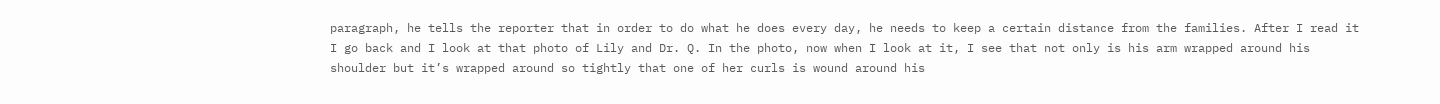paragraph, he tells the reporter that in order to do what he does every day, he needs to keep a certain distance from the families. After I read it I go back and I look at that photo of Lily and Dr. Q. In the photo, now when I look at it, I see that not only is his arm wrapped around his shoulder but it’s wrapped around so tightly that one of her curls is wound around his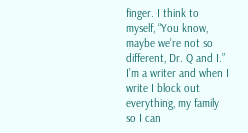finger. I think to myself, “You know, maybe we’re not so different, Dr. Q and I.” I’m a writer and when I write I block out everything, my family so I can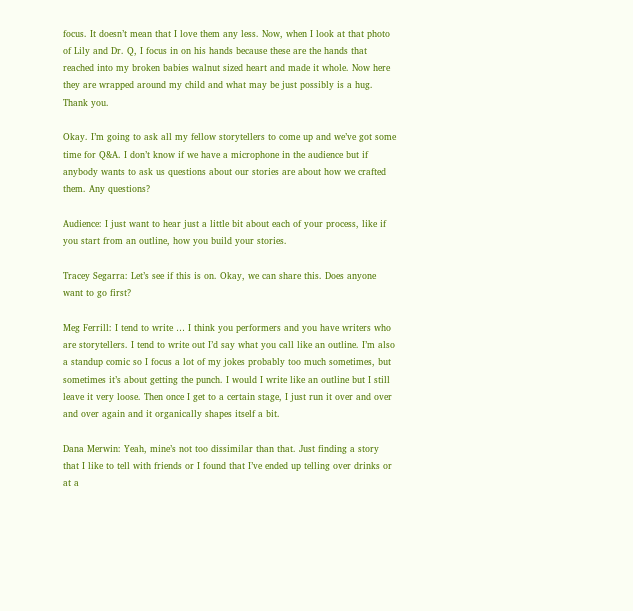focus. It doesn’t mean that I love them any less. Now, when I look at that photo of Lily and Dr. Q, I focus in on his hands because these are the hands that reached into my broken babies walnut sized heart and made it whole. Now here they are wrapped around my child and what may be just possibly is a hug. Thank you.

Okay. I’m going to ask all my fellow storytellers to come up and we’ve got some time for Q&A. I don’t know if we have a microphone in the audience but if anybody wants to ask us questions about our stories are about how we crafted them. Any questions?

Audience: I just want to hear just a little bit about each of your process, like if you start from an outline, how you build your stories.

Tracey Segarra: Let’s see if this is on. Okay, we can share this. Does anyone want to go first?

Meg Ferrill: I tend to write … I think you performers and you have writers who are storytellers. I tend to write out I’d say what you call like an outline. I’m also a standup comic so I focus a lot of my jokes probably too much sometimes, but sometimes it’s about getting the punch. I would I write like an outline but I still leave it very loose. Then once I get to a certain stage, I just run it over and over and over again and it organically shapes itself a bit.

Dana Merwin: Yeah, mine’s not too dissimilar than that. Just finding a story that I like to tell with friends or I found that I’ve ended up telling over drinks or at a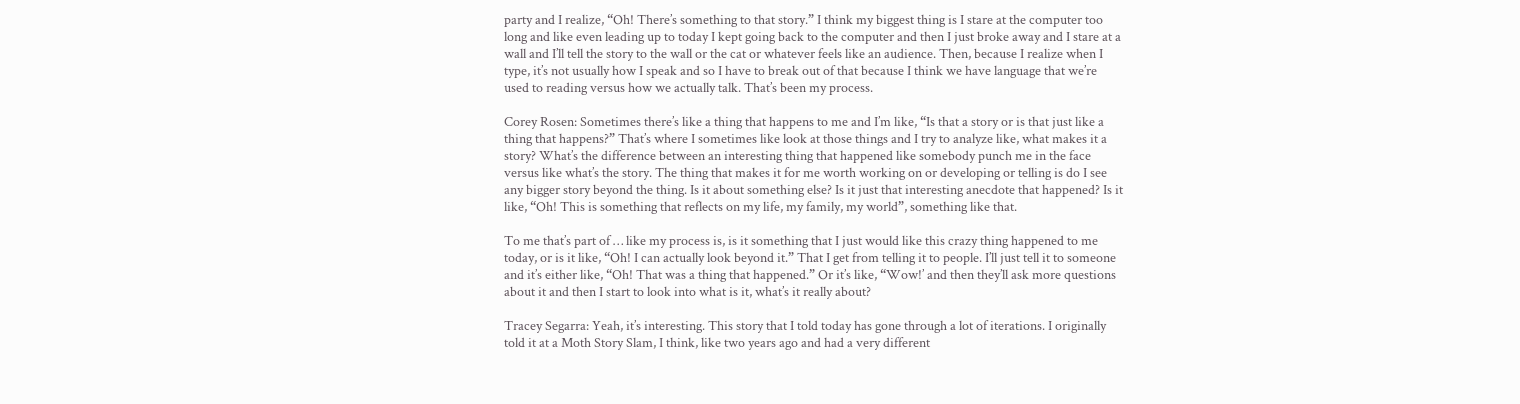party and I realize, “Oh! There’s something to that story.” I think my biggest thing is I stare at the computer too long and like even leading up to today I kept going back to the computer and then I just broke away and I stare at a wall and I’ll tell the story to the wall or the cat or whatever feels like an audience. Then, because I realize when I type, it’s not usually how I speak and so I have to break out of that because I think we have language that we’re used to reading versus how we actually talk. That’s been my process.

Corey Rosen: Sometimes there’s like a thing that happens to me and I’m like, “Is that a story or is that just like a thing that happens?” That’s where I sometimes like look at those things and I try to analyze like, what makes it a story? What’s the difference between an interesting thing that happened like somebody punch me in the face versus like what’s the story. The thing that makes it for me worth working on or developing or telling is do I see any bigger story beyond the thing. Is it about something else? Is it just that interesting anecdote that happened? Is it like, “Oh! This is something that reflects on my life, my family, my world”, something like that.

To me that’s part of … like my process is, is it something that I just would like this crazy thing happened to me today, or is it like, “Oh! I can actually look beyond it.” That I get from telling it to people. I’ll just tell it to someone and it’s either like, “Oh! That was a thing that happened.” Or it’s like, “Wow!’ and then they’ll ask more questions about it and then I start to look into what is it, what’s it really about?

Tracey Segarra: Yeah, it’s interesting. This story that I told today has gone through a lot of iterations. I originally told it at a Moth Story Slam, I think, like two years ago and had a very different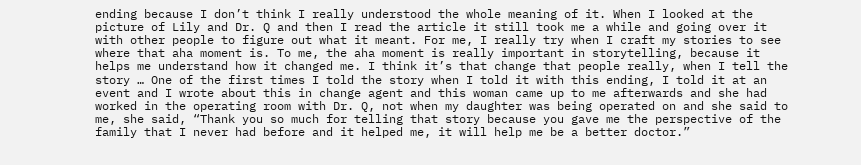ending because I don’t think I really understood the whole meaning of it. When I looked at the picture of Lily and Dr. Q and then I read the article it still took me a while and going over it with other people to figure out what it meant. For me, I really try when I craft my stories to see where that aha moment is. To me, the aha moment is really important in storytelling, because it helps me understand how it changed me. I think it’s that change that people really, when I tell the story … One of the first times I told the story when I told it with this ending, I told it at an event and I wrote about this in change agent and this woman came up to me afterwards and she had worked in the operating room with Dr. Q, not when my daughter was being operated on and she said to me, she said, “Thank you so much for telling that story because you gave me the perspective of the family that I never had before and it helped me, it will help me be a better doctor.”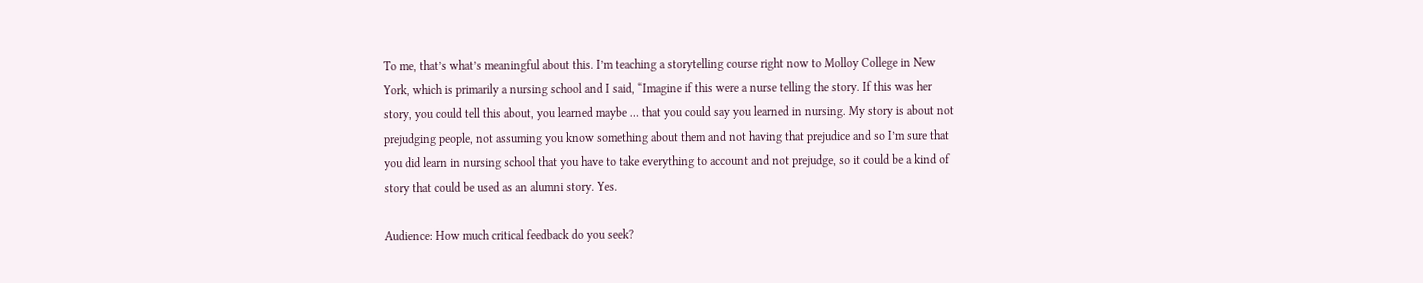To me, that’s what’s meaningful about this. I’m teaching a storytelling course right now to Molloy College in New York, which is primarily a nursing school and I said, “Imagine if this were a nurse telling the story. If this was her story, you could tell this about, you learned maybe … that you could say you learned in nursing. My story is about not prejudging people, not assuming you know something about them and not having that prejudice and so I’m sure that you did learn in nursing school that you have to take everything to account and not prejudge, so it could be a kind of story that could be used as an alumni story. Yes.

Audience: How much critical feedback do you seek?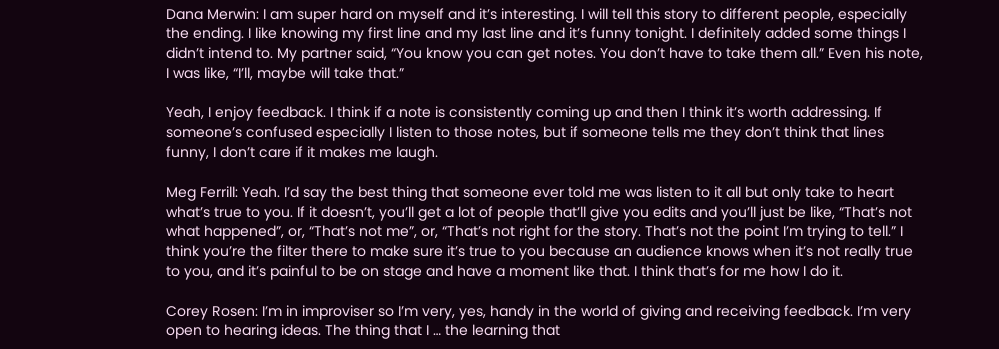Dana Merwin: I am super hard on myself and it’s interesting. I will tell this story to different people, especially the ending. I like knowing my first line and my last line and it’s funny tonight. I definitely added some things I didn’t intend to. My partner said, “You know you can get notes. You don’t have to take them all.” Even his note, I was like, “I’ll, maybe will take that.”

Yeah, I enjoy feedback. I think if a note is consistently coming up and then I think it’s worth addressing. If someone’s confused especially I listen to those notes, but if someone tells me they don’t think that lines funny, I don’t care if it makes me laugh.

Meg Ferrill: Yeah. I’d say the best thing that someone ever told me was listen to it all but only take to heart what’s true to you. If it doesn’t, you’ll get a lot of people that’ll give you edits and you’ll just be like, “That’s not what happened”, or, “That’s not me”, or, “That’s not right for the story. That’s not the point I’m trying to tell.” I think you’re the filter there to make sure it’s true to you because an audience knows when it’s not really true to you, and it’s painful to be on stage and have a moment like that. I think that’s for me how I do it.

Corey Rosen: I’m in improviser so I’m very, yes, handy in the world of giving and receiving feedback. I’m very open to hearing ideas. The thing that I … the learning that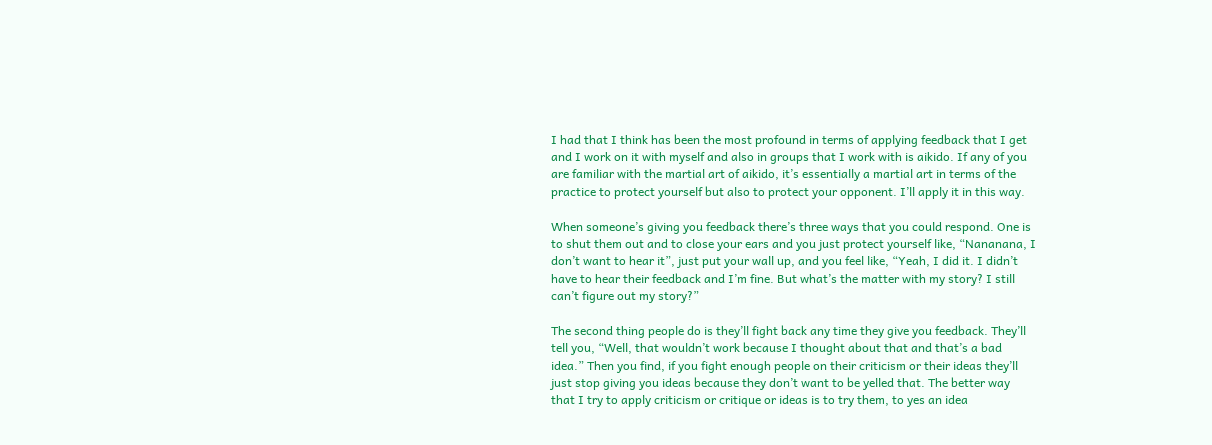I had that I think has been the most profound in terms of applying feedback that I get and I work on it with myself and also in groups that I work with is aikido. If any of you are familiar with the martial art of aikido, it’s essentially a martial art in terms of the practice to protect yourself but also to protect your opponent. I’ll apply it in this way.

When someone’s giving you feedback there’s three ways that you could respond. One is to shut them out and to close your ears and you just protect yourself like, “Nananana, I don’t want to hear it”, just put your wall up, and you feel like, “Yeah, I did it. I didn’t have to hear their feedback and I’m fine. But what’s the matter with my story? I still can’t figure out my story?”

The second thing people do is they’ll fight back any time they give you feedback. They’ll tell you, “Well, that wouldn’t work because I thought about that and that’s a bad idea.” Then you find, if you fight enough people on their criticism or their ideas they’ll just stop giving you ideas because they don’t want to be yelled that. The better way that I try to apply criticism or critique or ideas is to try them, to yes an idea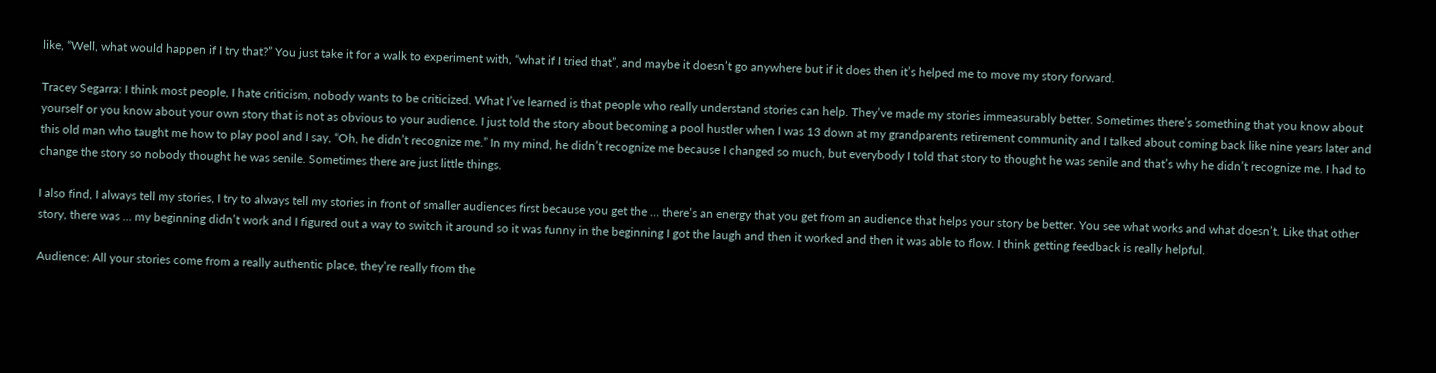like, “Well, what would happen if I try that?” You just take it for a walk to experiment with, “what if I tried that”, and maybe it doesn’t go anywhere but if it does then it’s helped me to move my story forward.

Tracey Segarra: I think most people, I hate criticism, nobody wants to be criticized. What I’ve learned is that people who really understand stories can help. They’ve made my stories immeasurably better. Sometimes there’s something that you know about yourself or you know about your own story that is not as obvious to your audience. I just told the story about becoming a pool hustler when I was 13 down at my grandparents retirement community and I talked about coming back like nine years later and this old man who taught me how to play pool and I say, “Oh, he didn’t recognize me.” In my mind, he didn’t recognize me because I changed so much, but everybody I told that story to thought he was senile and that’s why he didn’t recognize me. I had to change the story so nobody thought he was senile. Sometimes there are just little things.

I also find, I always tell my stories, I try to always tell my stories in front of smaller audiences first because you get the … there’s an energy that you get from an audience that helps your story be better. You see what works and what doesn’t. Like that other story, there was … my beginning didn’t work and I figured out a way to switch it around so it was funny in the beginning I got the laugh and then it worked and then it was able to flow. I think getting feedback is really helpful.

Audience: All your stories come from a really authentic place, they’re really from the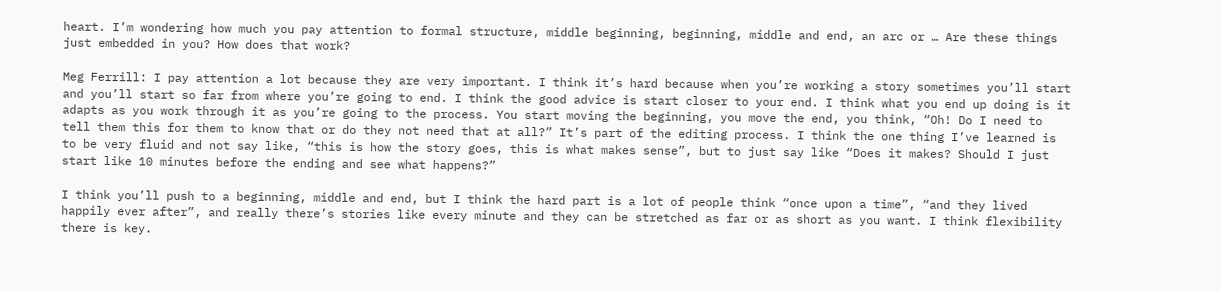heart. I’m wondering how much you pay attention to formal structure, middle beginning, beginning, middle and end, an arc or … Are these things just embedded in you? How does that work?

Meg Ferrill: I pay attention a lot because they are very important. I think it’s hard because when you’re working a story sometimes you’ll start and you’ll start so far from where you’re going to end. I think the good advice is start closer to your end. I think what you end up doing is it adapts as you work through it as you’re going to the process. You start moving the beginning, you move the end, you think, “Oh! Do I need to tell them this for them to know that or do they not need that at all?” It’s part of the editing process. I think the one thing I’ve learned is to be very fluid and not say like, “this is how the story goes, this is what makes sense”, but to just say like “Does it makes? Should I just start like 10 minutes before the ending and see what happens?”

I think you’ll push to a beginning, middle and end, but I think the hard part is a lot of people think “once upon a time”, “and they lived happily ever after”, and really there’s stories like every minute and they can be stretched as far or as short as you want. I think flexibility there is key.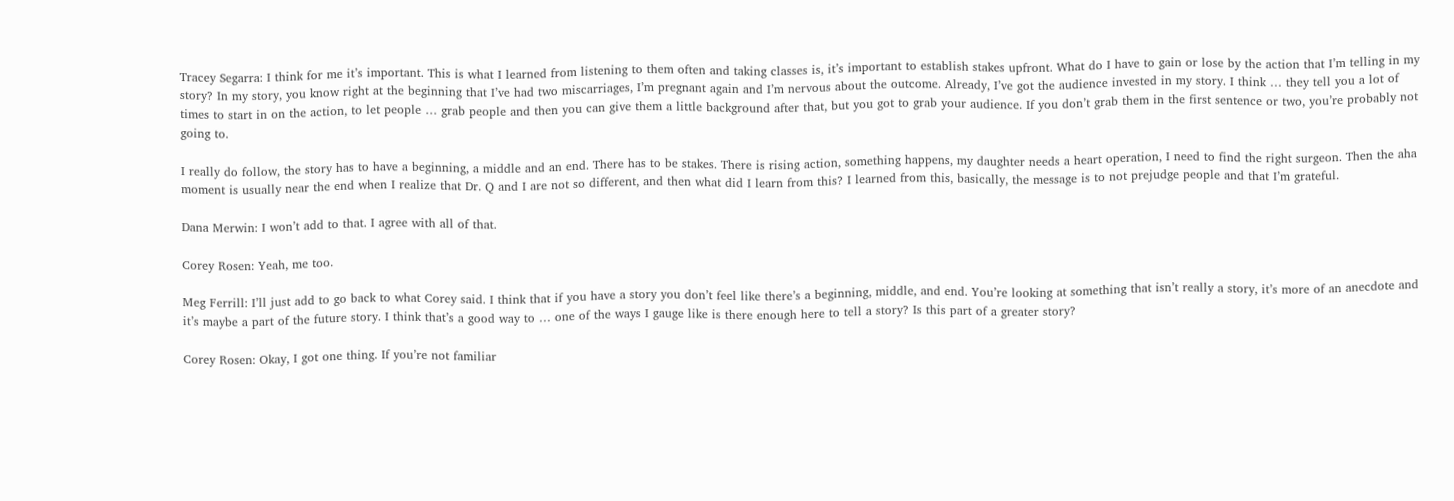Tracey Segarra: I think for me it’s important. This is what I learned from listening to them often and taking classes is, it’s important to establish stakes upfront. What do I have to gain or lose by the action that I’m telling in my story? In my story, you know right at the beginning that I’ve had two miscarriages, I’m pregnant again and I’m nervous about the outcome. Already, I’ve got the audience invested in my story. I think … they tell you a lot of times to start in on the action, to let people … grab people and then you can give them a little background after that, but you got to grab your audience. If you don’t grab them in the first sentence or two, you’re probably not going to.

I really do follow, the story has to have a beginning, a middle and an end. There has to be stakes. There is rising action, something happens, my daughter needs a heart operation, I need to find the right surgeon. Then the aha moment is usually near the end when I realize that Dr. Q and I are not so different, and then what did I learn from this? I learned from this, basically, the message is to not prejudge people and that I’m grateful.

Dana Merwin: I won’t add to that. I agree with all of that.

Corey Rosen: Yeah, me too.

Meg Ferrill: I’ll just add to go back to what Corey said. I think that if you have a story you don’t feel like there’s a beginning, middle, and end. You’re looking at something that isn’t really a story, it’s more of an anecdote and it’s maybe a part of the future story. I think that’s a good way to … one of the ways I gauge like is there enough here to tell a story? Is this part of a greater story?

Corey Rosen: Okay, I got one thing. If you’re not familiar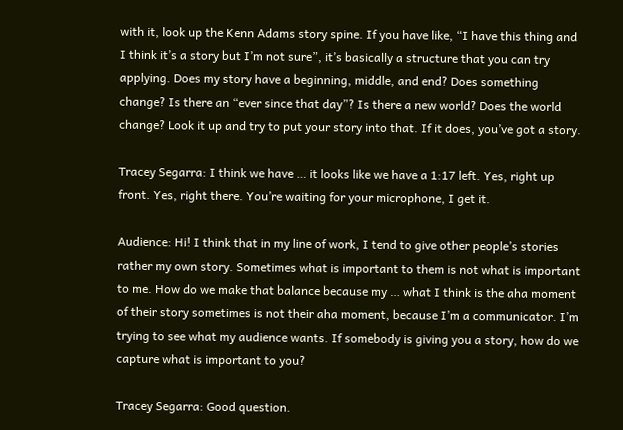with it, look up the Kenn Adams story spine. If you have like, “I have this thing and I think it’s a story but I’m not sure”, it’s basically a structure that you can try applying. Does my story have a beginning, middle, and end? Does something change? Is there an “ever since that day”? Is there a new world? Does the world change? Look it up and try to put your story into that. If it does, you’ve got a story.

Tracey Segarra: I think we have … it looks like we have a 1:17 left. Yes, right up front. Yes, right there. You’re waiting for your microphone, I get it.

Audience: Hi! I think that in my line of work, I tend to give other people’s stories rather my own story. Sometimes what is important to them is not what is important to me. How do we make that balance because my … what I think is the aha moment of their story sometimes is not their aha moment, because I’m a communicator. I’m trying to see what my audience wants. If somebody is giving you a story, how do we capture what is important to you?

Tracey Segarra: Good question.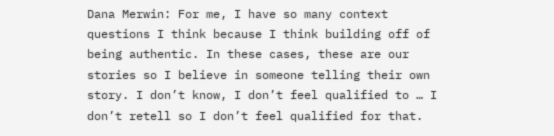Dana Merwin: For me, I have so many context questions I think because I think building off of being authentic. In these cases, these are our stories so I believe in someone telling their own story. I don’t know, I don’t feel qualified to … I don’t retell so I don’t feel qualified for that.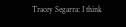Tracey Segarra: I think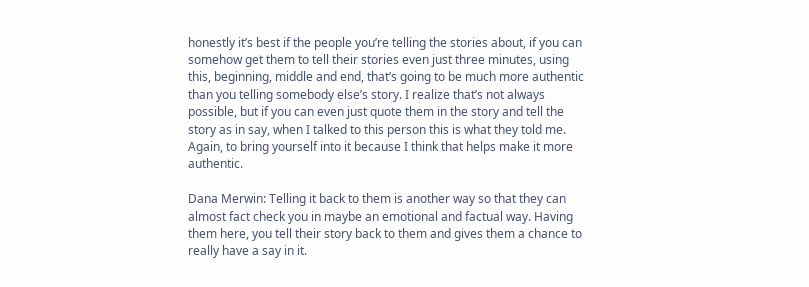honestly it’s best if the people you’re telling the stories about, if you can somehow get them to tell their stories even just three minutes, using this, beginning, middle and end, that’s going to be much more authentic than you telling somebody else’s story. I realize that’s not always possible, but if you can even just quote them in the story and tell the story as in say, when I talked to this person this is what they told me. Again, to bring yourself into it because I think that helps make it more authentic.

Dana Merwin: Telling it back to them is another way so that they can almost fact check you in maybe an emotional and factual way. Having them here, you tell their story back to them and gives them a chance to really have a say in it.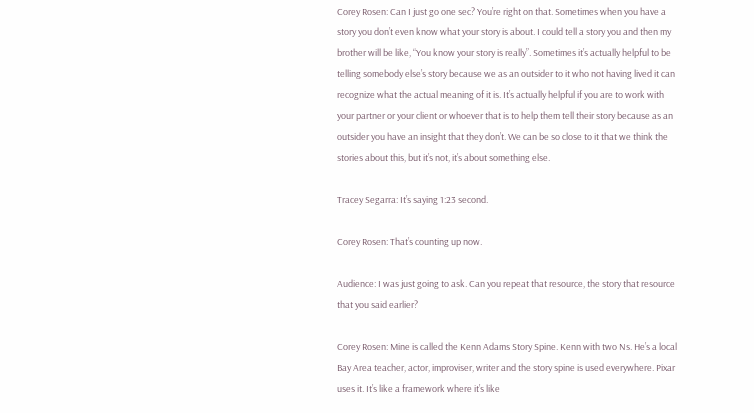Corey Rosen: Can I just go one sec? You’re right on that. Sometimes when you have a story you don’t even know what your story is about. I could tell a story you and then my brother will be like, “You know your story is really”. Sometimes it’s actually helpful to be telling somebody else’s story because we as an outsider to it who not having lived it can recognize what the actual meaning of it is. It’s actually helpful if you are to work with your partner or your client or whoever that is to help them tell their story because as an outsider you have an insight that they don’t. We can be so close to it that we think the stories about this, but it’s not, it’s about something else.

Tracey Segarra: It’s saying 1:23 second.

Corey Rosen: That’s counting up now.

Audience: I was just going to ask. Can you repeat that resource, the story that resource that you said earlier?

Corey Rosen: Mine is called the Kenn Adams Story Spine. Kenn with two Ns. He’s a local Bay Area teacher, actor, improviser, writer and the story spine is used everywhere. Pixar uses it. It’s like a framework where it’s like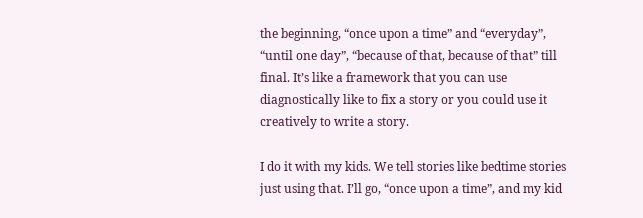the beginning, “once upon a time” and “everyday”, “until one day”, “because of that, because of that” till final. It’s like a framework that you can use diagnostically like to fix a story or you could use it creatively to write a story.

I do it with my kids. We tell stories like bedtime stories just using that. I’ll go, “once upon a time”, and my kid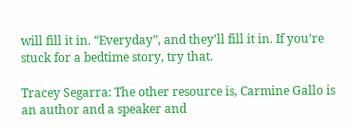will fill it in. “Everyday”, and they’ll fill it in. If you’re stuck for a bedtime story, try that.

Tracey Segarra: The other resource is, Carmine Gallo is an author and a speaker and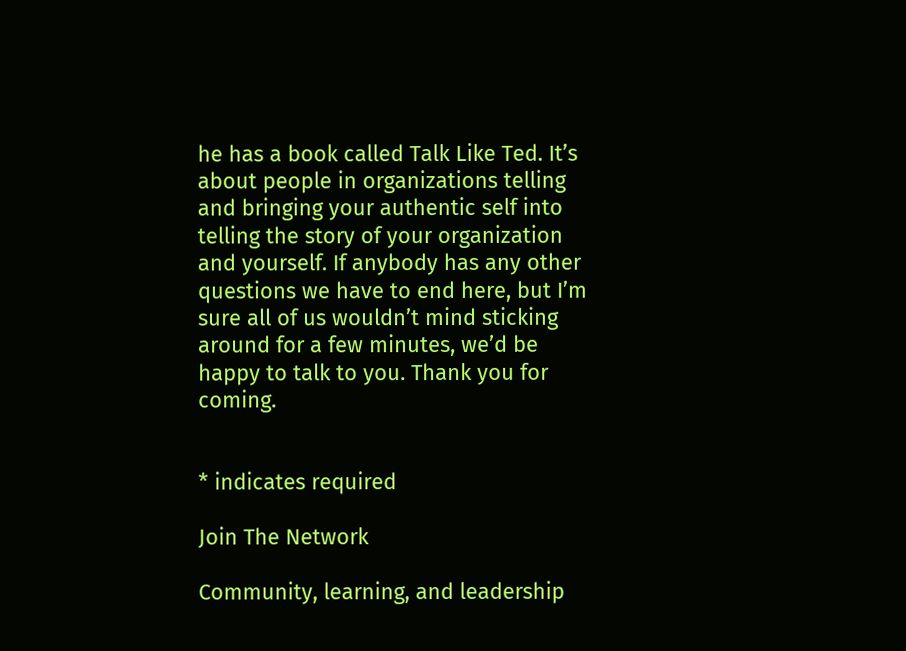he has a book called Talk Like Ted. It’s about people in organizations telling and bringing your authentic self into telling the story of your organization and yourself. If anybody has any other questions we have to end here, but I’m sure all of us wouldn’t mind sticking around for a few minutes, we’d be happy to talk to you. Thank you for coming.


* indicates required

Join The Network

Community, learning, and leadership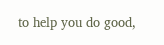to help you do good,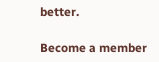better.

Become a member